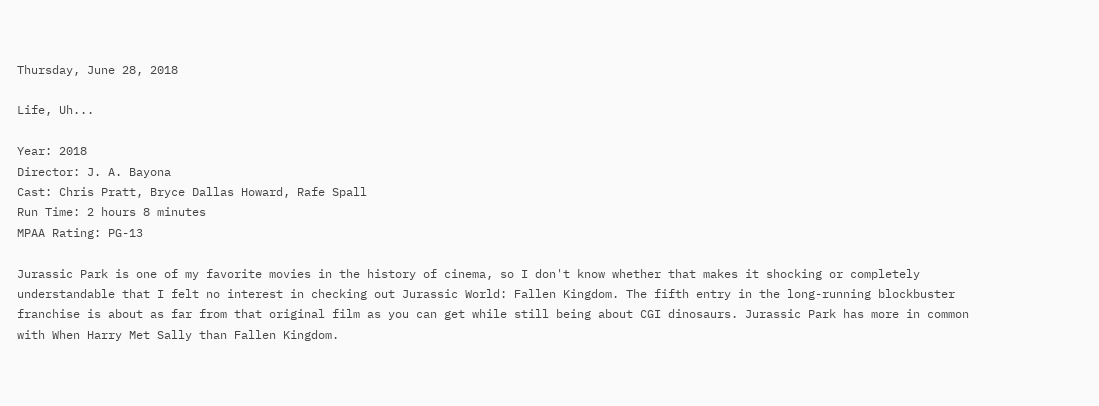Thursday, June 28, 2018

Life, Uh...

Year: 2018
Director: J. A. Bayona
Cast: Chris Pratt, Bryce Dallas Howard, Rafe Spall
Run Time: 2 hours 8 minutes
MPAA Rating: PG-13

Jurassic Park is one of my favorite movies in the history of cinema, so I don't know whether that makes it shocking or completely understandable that I felt no interest in checking out Jurassic World: Fallen Kingdom. The fifth entry in the long-running blockbuster franchise is about as far from that original film as you can get while still being about CGI dinosaurs. Jurassic Park has more in common with When Harry Met Sally than Fallen Kingdom.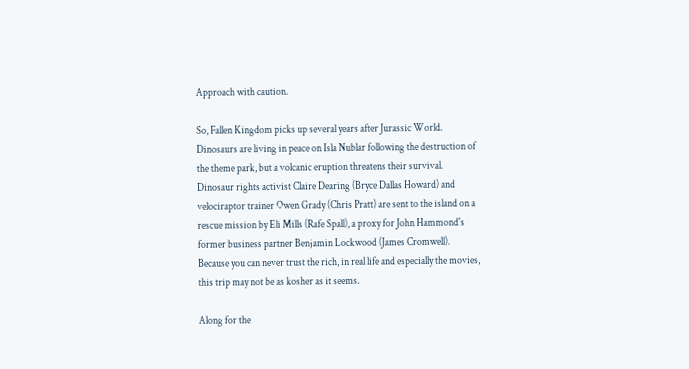Approach with caution.

So, Fallen Kingdom picks up several years after Jurassic World. Dinosaurs are living in peace on Isla Nublar following the destruction of the theme park, but a volcanic eruption threatens their survival. Dinosaur rights activist Claire Dearing (Bryce Dallas Howard) and velociraptor trainer Owen Grady (Chris Pratt) are sent to the island on a rescue mission by Eli Mills (Rafe Spall), a proxy for John Hammond's former business partner Benjamin Lockwood (James Cromwell). Because you can never trust the rich, in real life and especially the movies, this trip may not be as kosher as it seems.

Along for the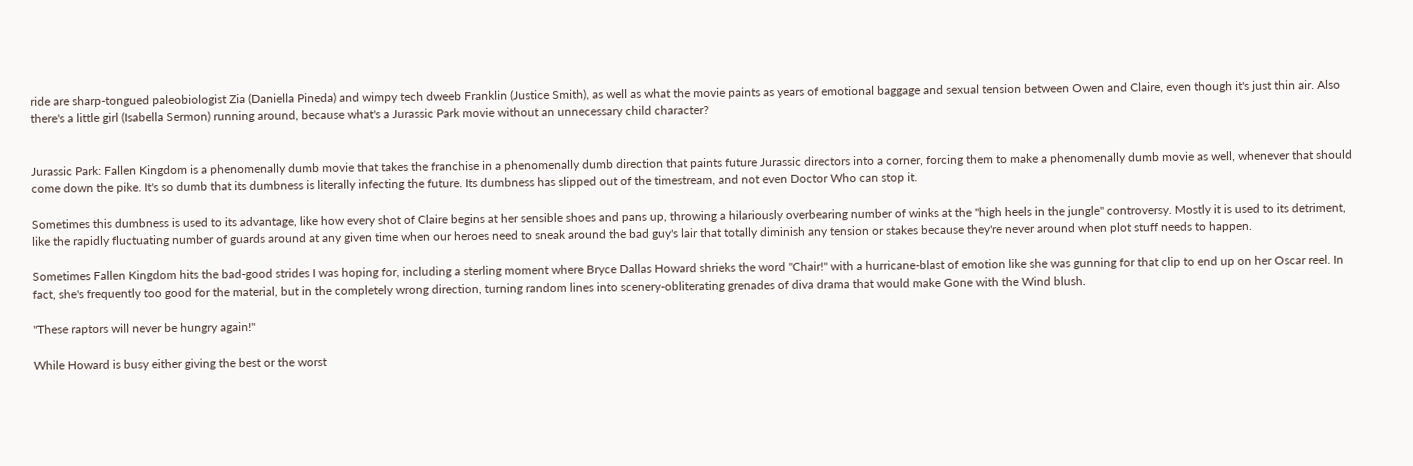ride are sharp-tongued paleobiologist Zia (Daniella Pineda) and wimpy tech dweeb Franklin (Justice Smith), as well as what the movie paints as years of emotional baggage and sexual tension between Owen and Claire, even though it's just thin air. Also there's a little girl (Isabella Sermon) running around, because what's a Jurassic Park movie without an unnecessary child character?


Jurassic Park: Fallen Kingdom is a phenomenally dumb movie that takes the franchise in a phenomenally dumb direction that paints future Jurassic directors into a corner, forcing them to make a phenomenally dumb movie as well, whenever that should come down the pike. It's so dumb that its dumbness is literally infecting the future. Its dumbness has slipped out of the timestream, and not even Doctor Who can stop it.

Sometimes this dumbness is used to its advantage, like how every shot of Claire begins at her sensible shoes and pans up, throwing a hilariously overbearing number of winks at the "high heels in the jungle" controversy. Mostly it is used to its detriment, like the rapidly fluctuating number of guards around at any given time when our heroes need to sneak around the bad guy's lair that totally diminish any tension or stakes because they're never around when plot stuff needs to happen.

Sometimes Fallen Kingdom hits the bad-good strides I was hoping for, including a sterling moment where Bryce Dallas Howard shrieks the word "Chair!" with a hurricane-blast of emotion like she was gunning for that clip to end up on her Oscar reel. In fact, she's frequently too good for the material, but in the completely wrong direction, turning random lines into scenery-obliterating grenades of diva drama that would make Gone with the Wind blush.

"These raptors will never be hungry again!"

While Howard is busy either giving the best or the worst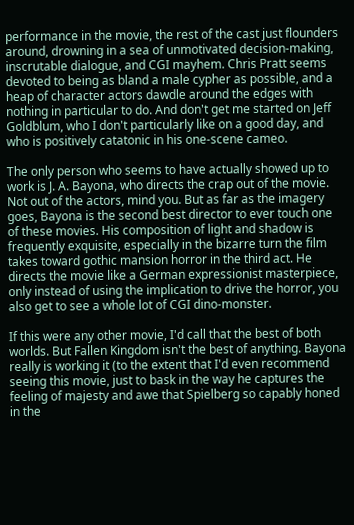performance in the movie, the rest of the cast just flounders around, drowning in a sea of unmotivated decision-making, inscrutable dialogue, and CGI mayhem. Chris Pratt seems devoted to being as bland a male cypher as possible, and a heap of character actors dawdle around the edges with nothing in particular to do. And don't get me started on Jeff Goldblum, who I don't particularly like on a good day, and who is positively catatonic in his one-scene cameo.

The only person who seems to have actually showed up to work is J. A. Bayona, who directs the crap out of the movie. Not out of the actors, mind you. But as far as the imagery goes, Bayona is the second best director to ever touch one of these movies. His composition of light and shadow is frequently exquisite, especially in the bizarre turn the film takes toward gothic mansion horror in the third act. He directs the movie like a German expressionist masterpiece, only instead of using the implication to drive the horror, you also get to see a whole lot of CGI dino-monster.

If this were any other movie, I'd call that the best of both worlds. But Fallen Kingdom isn't the best of anything. Bayona really is working it (to the extent that I'd even recommend seeing this movie, just to bask in the way he captures the feeling of majesty and awe that Spielberg so capably honed in the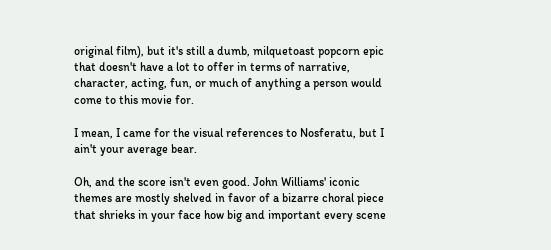original film), but it's still a dumb, milquetoast popcorn epic that doesn't have a lot to offer in terms of narrative, character, acting, fun, or much of anything a person would come to this movie for.

I mean, I came for the visual references to Nosferatu, but I ain't your average bear.

Oh, and the score isn't even good. John Williams' iconic themes are mostly shelved in favor of a bizarre choral piece that shrieks in your face how big and important every scene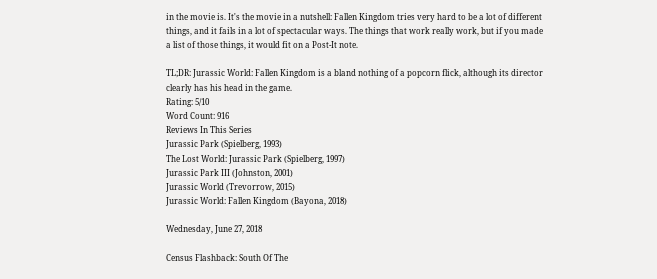in the movie is. It's the movie in a nutshell: Fallen Kingdom tries very hard to be a lot of different things, and it fails in a lot of spectacular ways. The things that work really work, but if you made a list of those things, it would fit on a Post-It note.

TL;DR: Jurassic World: Fallen Kingdom is a bland nothing of a popcorn flick, although its director clearly has his head in the game.
Rating: 5/10
Word Count: 916
Reviews In This Series
Jurassic Park (Spielberg, 1993)
The Lost World: Jurassic Park (Spielberg, 1997)
Jurassic Park III (Johnston, 2001)
Jurassic World (Trevorrow, 2015)
Jurassic World: Fallen Kingdom (Bayona, 2018)

Wednesday, June 27, 2018

Census Flashback: South Of The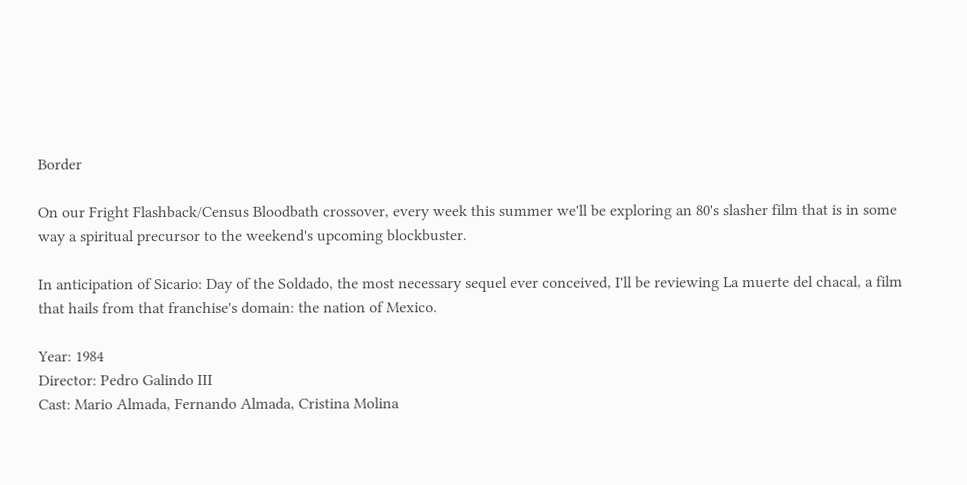Border

On our Fright Flashback/Census Bloodbath crossover, every week this summer we'll be exploring an 80's slasher film that is in some way a spiritual precursor to the weekend's upcoming blockbuster.

In anticipation of Sicario: Day of the Soldado, the most necessary sequel ever conceived, I'll be reviewing La muerte del chacal, a film that hails from that franchise's domain: the nation of Mexico.

Year: 1984
Director: Pedro Galindo III
Cast: Mario Almada, Fernando Almada, Cristina Molina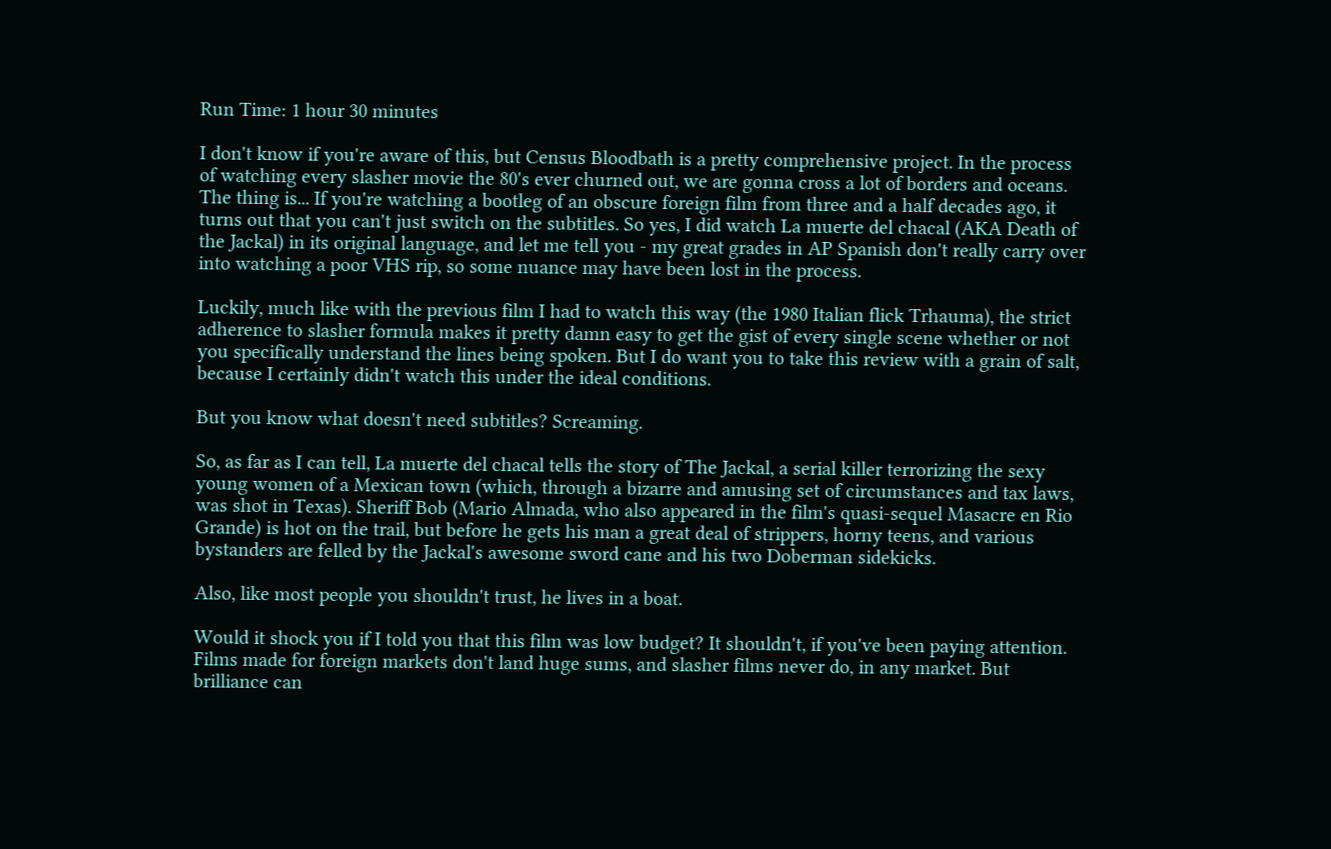Run Time: 1 hour 30 minutes

I don't know if you're aware of this, but Census Bloodbath is a pretty comprehensive project. In the process of watching every slasher movie the 80's ever churned out, we are gonna cross a lot of borders and oceans. The thing is... If you're watching a bootleg of an obscure foreign film from three and a half decades ago, it turns out that you can't just switch on the subtitles. So yes, I did watch La muerte del chacal (AKA Death of the Jackal) in its original language, and let me tell you - my great grades in AP Spanish don't really carry over into watching a poor VHS rip, so some nuance may have been lost in the process.

Luckily, much like with the previous film I had to watch this way (the 1980 Italian flick Trhauma), the strict adherence to slasher formula makes it pretty damn easy to get the gist of every single scene whether or not you specifically understand the lines being spoken. But I do want you to take this review with a grain of salt, because I certainly didn't watch this under the ideal conditions.

But you know what doesn't need subtitles? Screaming.

So, as far as I can tell, La muerte del chacal tells the story of The Jackal, a serial killer terrorizing the sexy young women of a Mexican town (which, through a bizarre and amusing set of circumstances and tax laws, was shot in Texas). Sheriff Bob (Mario Almada, who also appeared in the film's quasi-sequel Masacre en Rio Grande) is hot on the trail, but before he gets his man a great deal of strippers, horny teens, and various bystanders are felled by the Jackal's awesome sword cane and his two Doberman sidekicks.

Also, like most people you shouldn't trust, he lives in a boat.

Would it shock you if I told you that this film was low budget? It shouldn't, if you've been paying attention. Films made for foreign markets don't land huge sums, and slasher films never do, in any market. But brilliance can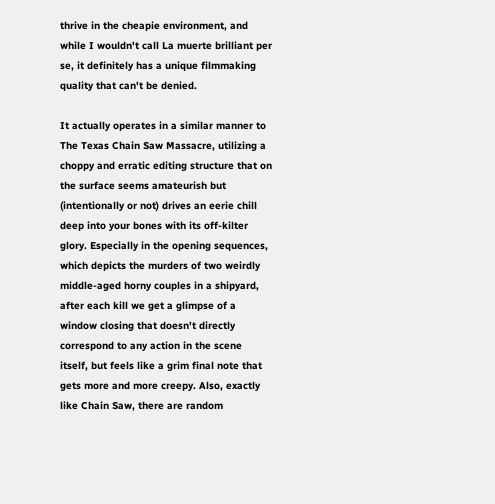thrive in the cheapie environment, and while I wouldn't call La muerte brilliant per se, it definitely has a unique filmmaking quality that can't be denied.

It actually operates in a similar manner to The Texas Chain Saw Massacre, utilizing a choppy and erratic editing structure that on the surface seems amateurish but (intentionally or not) drives an eerie chill deep into your bones with its off-kilter glory. Especially in the opening sequences, which depicts the murders of two weirdly middle-aged horny couples in a shipyard, after each kill we get a glimpse of a window closing that doesn't directly correspond to any action in the scene itself, but feels like a grim final note that gets more and more creepy. Also, exactly like Chain Saw, there are random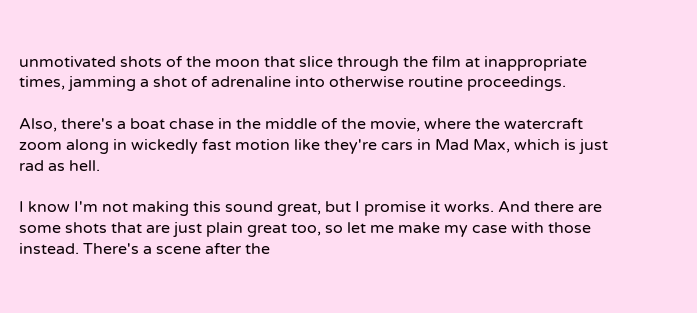unmotivated shots of the moon that slice through the film at inappropriate times, jamming a shot of adrenaline into otherwise routine proceedings.

Also, there's a boat chase in the middle of the movie, where the watercraft zoom along in wickedly fast motion like they're cars in Mad Max, which is just rad as hell.

I know I'm not making this sound great, but I promise it works. And there are some shots that are just plain great too, so let me make my case with those instead. There's a scene after the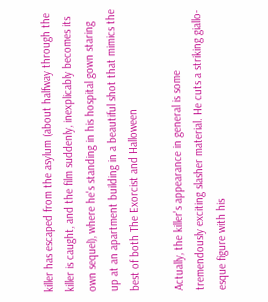killer has escaped from the asylum (about halfway through the killer is caught, and the film suddenly, inexplicably becomes its own sequel), where he's standing in his hospital gown staring up at an apartment building in a beautiful shot that mimics the best of both The Exorcist and Halloween

Actually, the killer's appearance in general is some tremendously exciting slasher material. He cuts a striking giallo-esque figure with his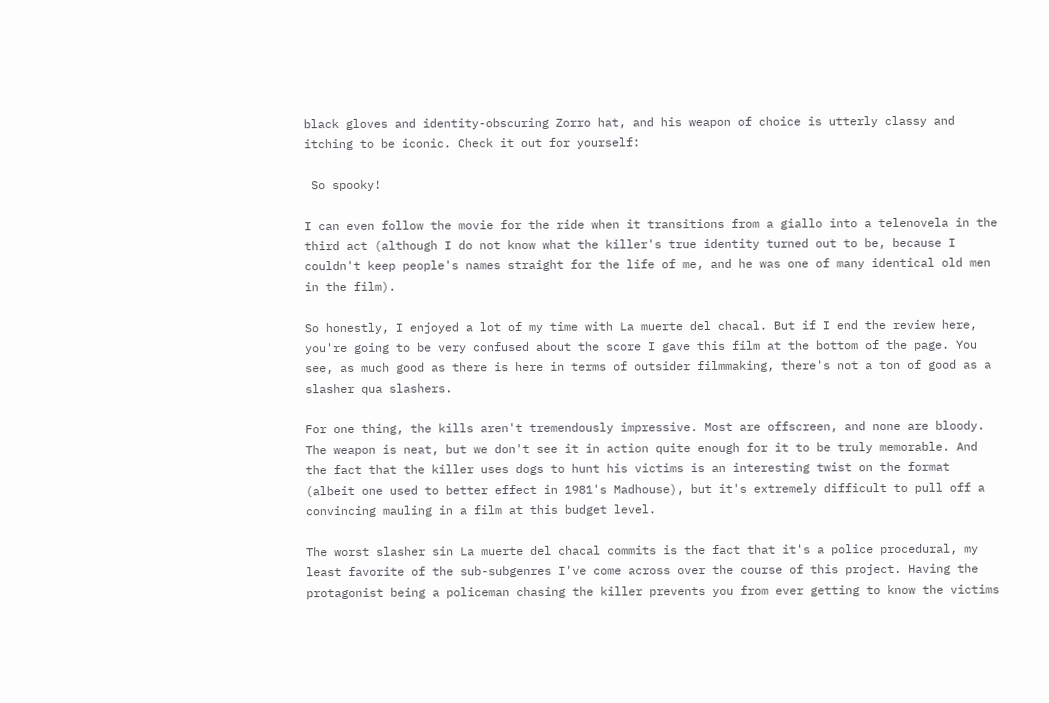black gloves and identity-obscuring Zorro hat, and his weapon of choice is utterly classy and itching to be iconic. Check it out for yourself:

 So spooky!

I can even follow the movie for the ride when it transitions from a giallo into a telenovela in the third act (although I do not know what the killer's true identity turned out to be, because I couldn't keep people's names straight for the life of me, and he was one of many identical old men in the film).

So honestly, I enjoyed a lot of my time with La muerte del chacal. But if I end the review here, you're going to be very confused about the score I gave this film at the bottom of the page. You see, as much good as there is here in terms of outsider filmmaking, there's not a ton of good as a slasher qua slashers.

For one thing, the kills aren't tremendously impressive. Most are offscreen, and none are bloody. The weapon is neat, but we don't see it in action quite enough for it to be truly memorable. And the fact that the killer uses dogs to hunt his victims is an interesting twist on the format (albeit one used to better effect in 1981's Madhouse), but it's extremely difficult to pull off a convincing mauling in a film at this budget level.

The worst slasher sin La muerte del chacal commits is the fact that it's a police procedural, my least favorite of the sub-subgenres I've come across over the course of this project. Having the protagonist being a policeman chasing the killer prevents you from ever getting to know the victims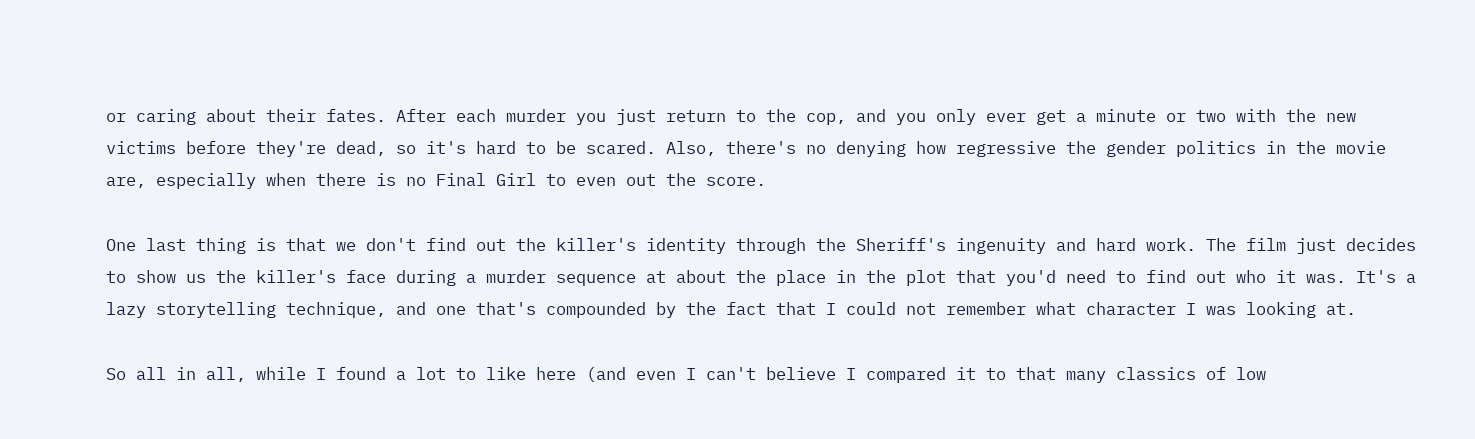or caring about their fates. After each murder you just return to the cop, and you only ever get a minute or two with the new victims before they're dead, so it's hard to be scared. Also, there's no denying how regressive the gender politics in the movie are, especially when there is no Final Girl to even out the score.

One last thing is that we don't find out the killer's identity through the Sheriff's ingenuity and hard work. The film just decides to show us the killer's face during a murder sequence at about the place in the plot that you'd need to find out who it was. It's a lazy storytelling technique, and one that's compounded by the fact that I could not remember what character I was looking at.

So all in all, while I found a lot to like here (and even I can't believe I compared it to that many classics of low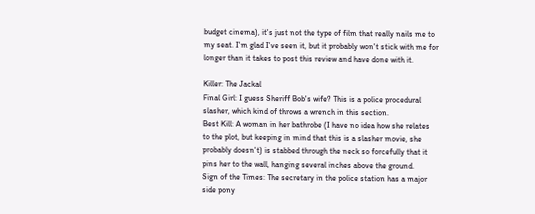budget cinema), it's just not the type of film that really nails me to my seat. I'm glad I've seen it, but it probably won't stick with me for longer than it takes to post this review and have done with it.

Killer: The Jackal
Final Girl: I guess Sheriff Bob's wife? This is a police procedural slasher, which kind of throws a wrench in this section.
Best Kill: A woman in her bathrobe (I have no idea how she relates to the plot, but keeping in mind that this is a slasher movie, she probably doesn't) is stabbed through the neck so forcefully that it pins her to the wall, hanging several inches above the ground.
Sign of the Times: The secretary in the police station has a major side pony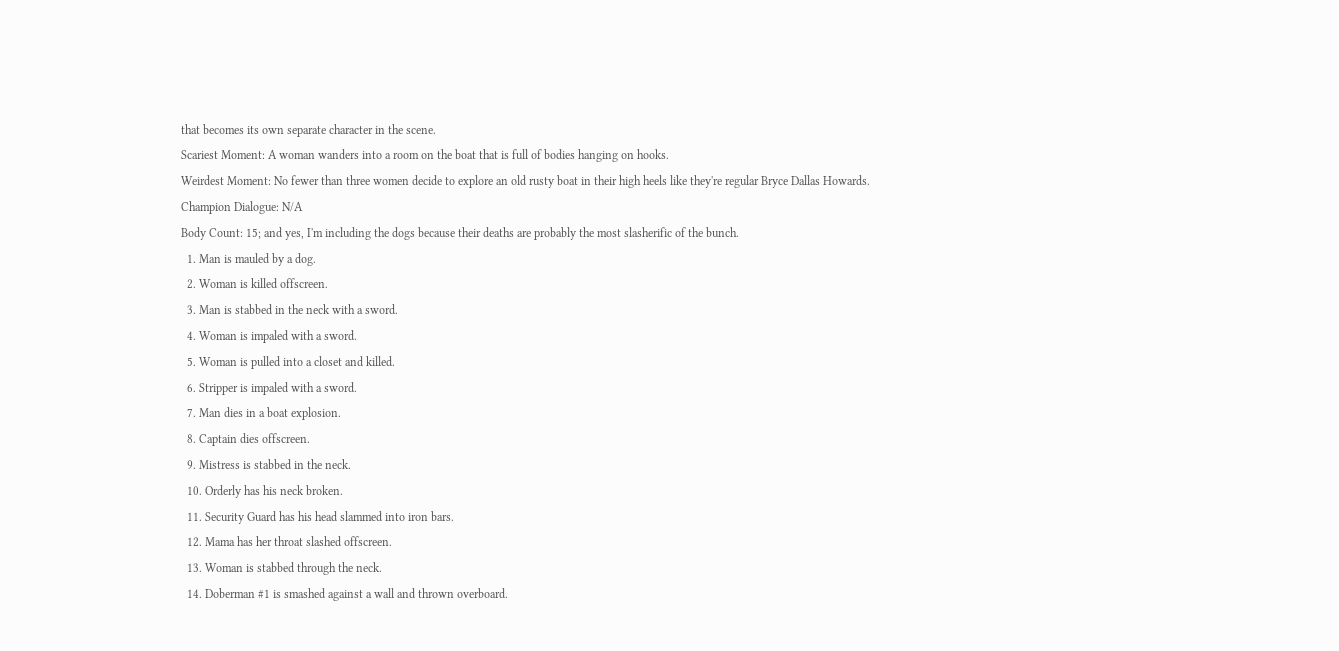that becomes its own separate character in the scene.
Scariest Moment: A woman wanders into a room on the boat that is full of bodies hanging on hooks.
Weirdest Moment: No fewer than three women decide to explore an old rusty boat in their high heels like they're regular Bryce Dallas Howards.
Champion Dialogue: N/A
Body Count: 15; and yes, I'm including the dogs because their deaths are probably the most slasherific of the bunch.
  1. Man is mauled by a dog.
  2. Woman is killed offscreen.
  3. Man is stabbed in the neck with a sword.
  4. Woman is impaled with a sword.
  5. Woman is pulled into a closet and killed.
  6. Stripper is impaled with a sword.
  7. Man dies in a boat explosion.
  8. Captain dies offscreen.
  9. Mistress is stabbed in the neck.
  10. Orderly has his neck broken.
  11. Security Guard has his head slammed into iron bars.
  12. Mama has her throat slashed offscreen.
  13. Woman is stabbed through the neck.
  14. Doberman #1 is smashed against a wall and thrown overboard.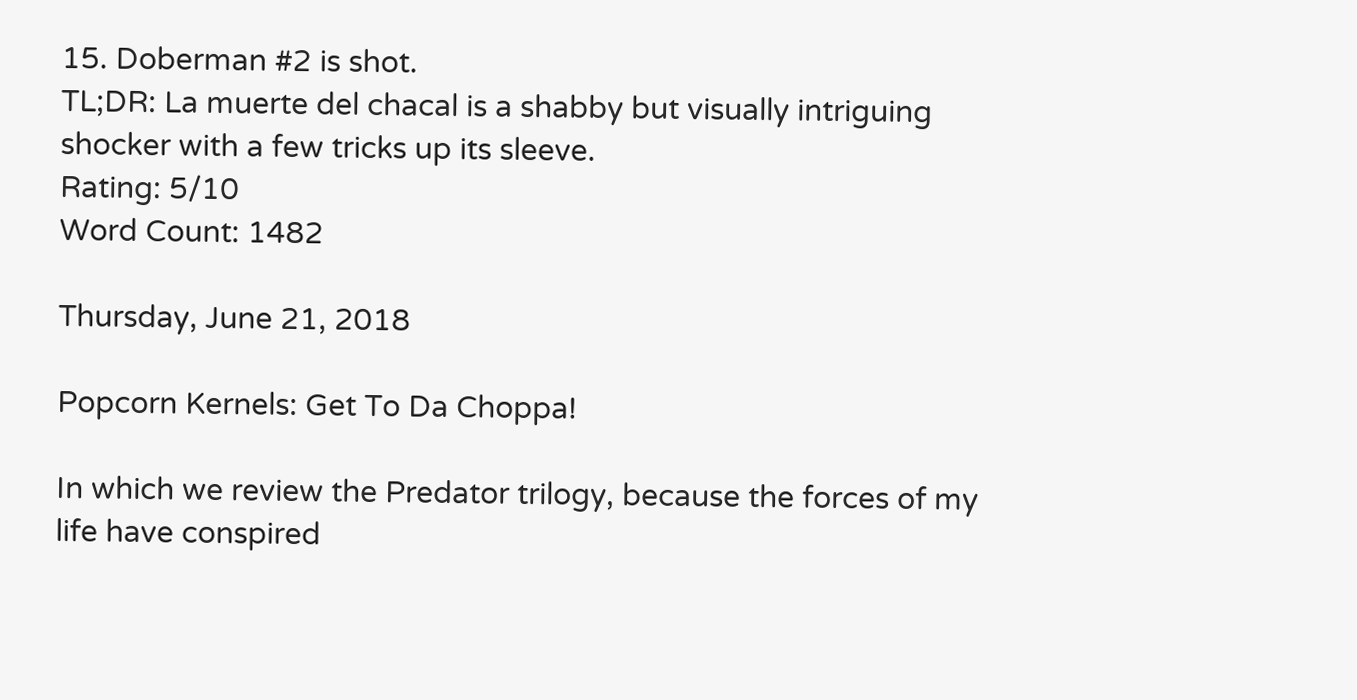15. Doberman #2 is shot.
TL;DR: La muerte del chacal is a shabby but visually intriguing shocker with a few tricks up its sleeve.
Rating: 5/10
Word Count: 1482

Thursday, June 21, 2018

Popcorn Kernels: Get To Da Choppa!

In which we review the Predator trilogy, because the forces of my life have conspired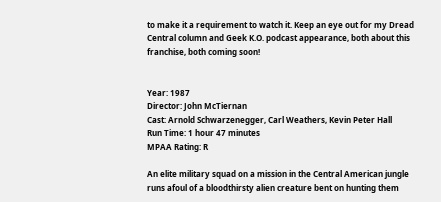to make it a requirement to watch it. Keep an eye out for my Dread Central column and Geek K.O. podcast appearance, both about this franchise, both coming soon!


Year: 1987
Director: John McTiernan
Cast: Arnold Schwarzenegger, Carl Weathers, Kevin Peter Hall
Run Time: 1 hour 47 minutes
MPAA Rating: R

An elite military squad on a mission in the Central American jungle runs afoul of a bloodthirsty alien creature bent on hunting them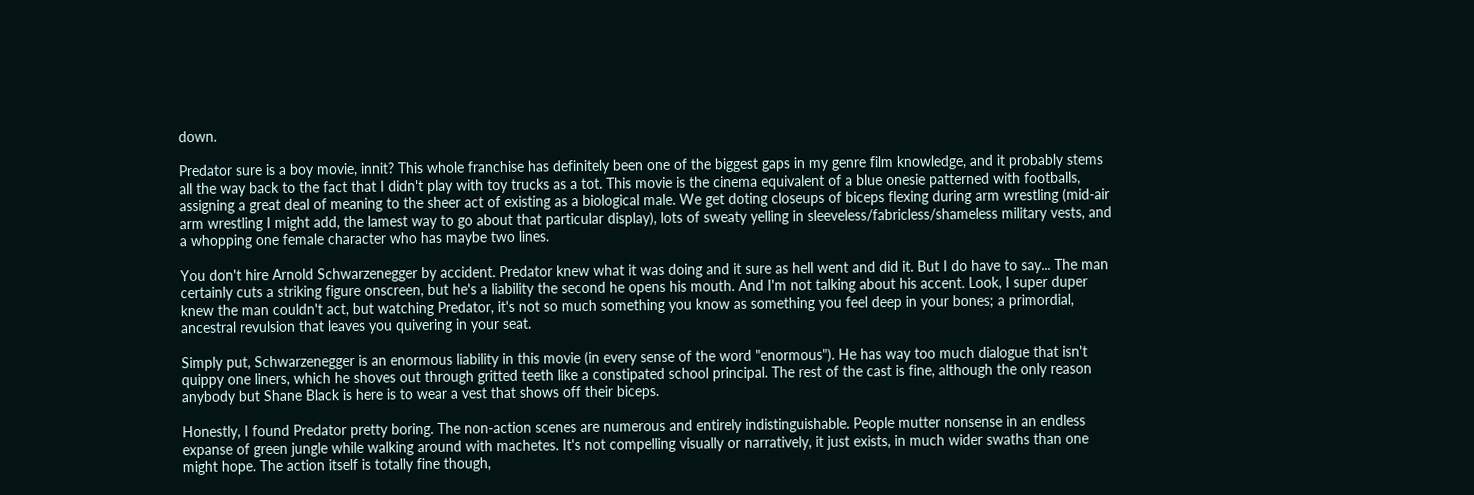down.

Predator sure is a boy movie, innit? This whole franchise has definitely been one of the biggest gaps in my genre film knowledge, and it probably stems all the way back to the fact that I didn't play with toy trucks as a tot. This movie is the cinema equivalent of a blue onesie patterned with footballs, assigning a great deal of meaning to the sheer act of existing as a biological male. We get doting closeups of biceps flexing during arm wrestling (mid-air arm wrestling I might add, the lamest way to go about that particular display), lots of sweaty yelling in sleeveless/fabricless/shameless military vests, and a whopping one female character who has maybe two lines.

You don't hire Arnold Schwarzenegger by accident. Predator knew what it was doing and it sure as hell went and did it. But I do have to say... The man certainly cuts a striking figure onscreen, but he's a liability the second he opens his mouth. And I'm not talking about his accent. Look, I super duper knew the man couldn't act, but watching Predator, it's not so much something you know as something you feel deep in your bones; a primordial, ancestral revulsion that leaves you quivering in your seat.

Simply put, Schwarzenegger is an enormous liability in this movie (in every sense of the word "enormous"). He has way too much dialogue that isn't quippy one liners, which he shoves out through gritted teeth like a constipated school principal. The rest of the cast is fine, although the only reason anybody but Shane Black is here is to wear a vest that shows off their biceps.

Honestly, I found Predator pretty boring. The non-action scenes are numerous and entirely indistinguishable. People mutter nonsense in an endless expanse of green jungle while walking around with machetes. It's not compelling visually or narratively, it just exists, in much wider swaths than one might hope. The action itself is totally fine though,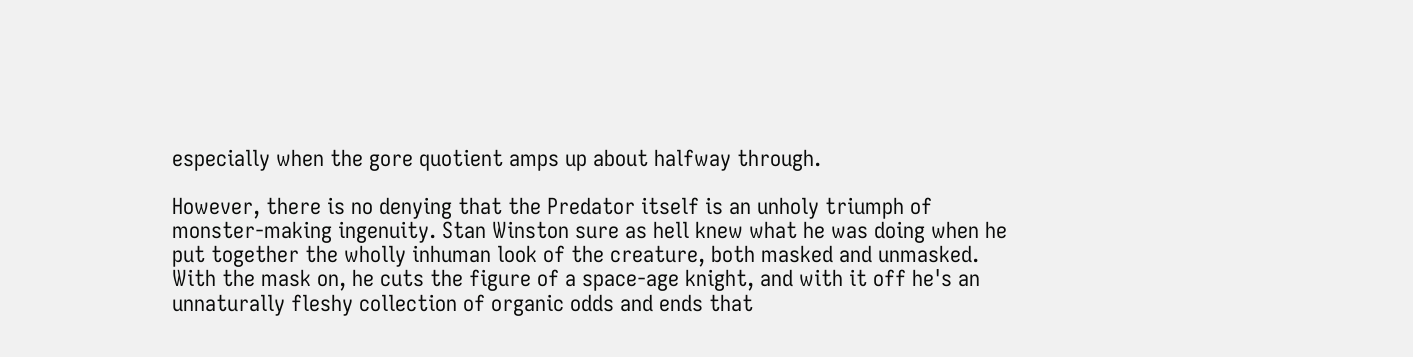especially when the gore quotient amps up about halfway through.

However, there is no denying that the Predator itself is an unholy triumph of monster-making ingenuity. Stan Winston sure as hell knew what he was doing when he put together the wholly inhuman look of the creature, both masked and unmasked. With the mask on, he cuts the figure of a space-age knight, and with it off he's an unnaturally fleshy collection of organic odds and ends that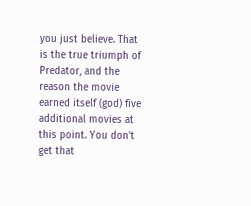you just believe. That is the true triumph of Predator, and the reason the movie earned itself (god) five additional movies at this point. You don't get that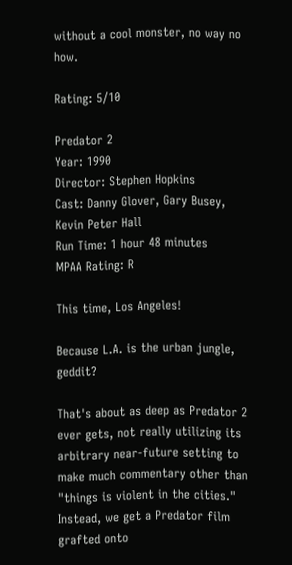without a cool monster, no way no how.

Rating: 5/10

Predator 2
Year: 1990
Director: Stephen Hopkins
Cast: Danny Glover, Gary Busey, Kevin Peter Hall
Run Time: 1 hour 48 minutes
MPAA Rating: R

This time, Los Angeles!

Because L.A. is the urban jungle, geddit?

That's about as deep as Predator 2 ever gets, not really utilizing its arbitrary near-future setting to make much commentary other than "things is violent in the cities." Instead, we get a Predator film grafted onto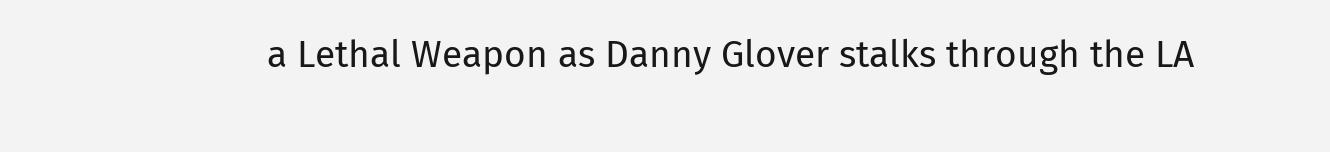a Lethal Weapon as Danny Glover stalks through the LA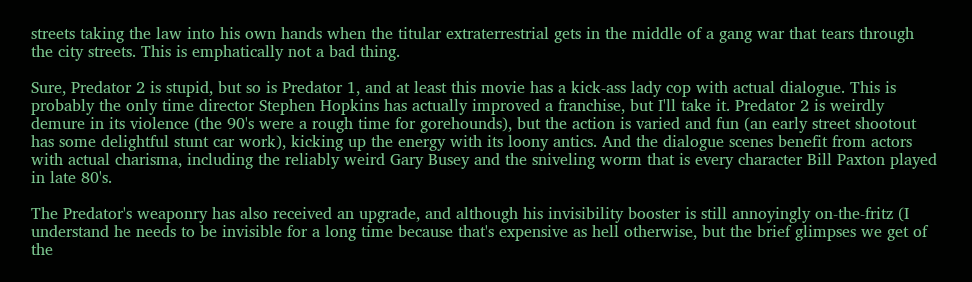streets taking the law into his own hands when the titular extraterrestrial gets in the middle of a gang war that tears through the city streets. This is emphatically not a bad thing.

Sure, Predator 2 is stupid, but so is Predator 1, and at least this movie has a kick-ass lady cop with actual dialogue. This is probably the only time director Stephen Hopkins has actually improved a franchise, but I'll take it. Predator 2 is weirdly demure in its violence (the 90's were a rough time for gorehounds), but the action is varied and fun (an early street shootout has some delightful stunt car work), kicking up the energy with its loony antics. And the dialogue scenes benefit from actors with actual charisma, including the reliably weird Gary Busey and the sniveling worm that is every character Bill Paxton played in late 80's.

The Predator's weaponry has also received an upgrade, and although his invisibility booster is still annoyingly on-the-fritz (I understand he needs to be invisible for a long time because that's expensive as hell otherwise, but the brief glimpses we get of the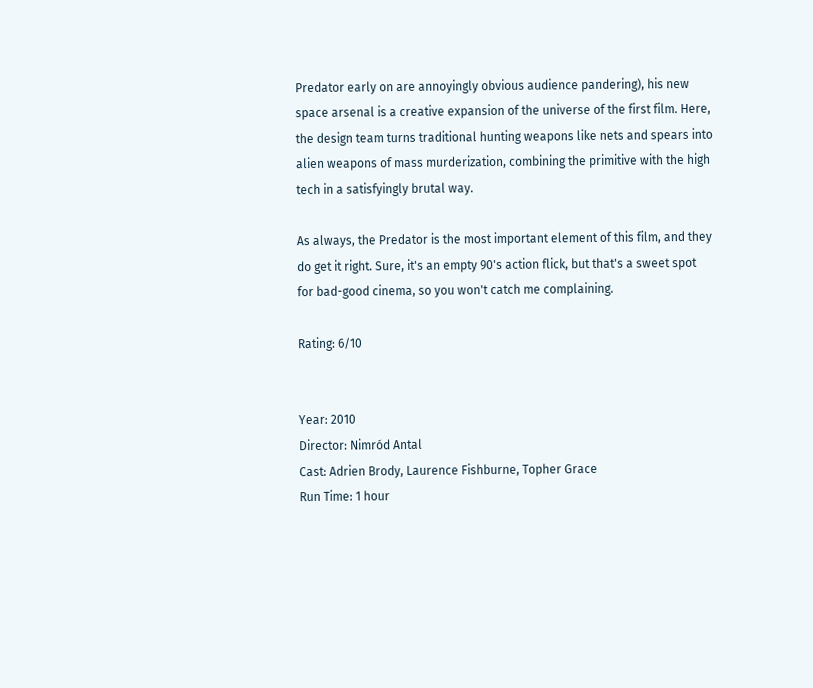Predator early on are annoyingly obvious audience pandering), his new space arsenal is a creative expansion of the universe of the first film. Here, the design team turns traditional hunting weapons like nets and spears into alien weapons of mass murderization, combining the primitive with the high tech in a satisfyingly brutal way.

As always, the Predator is the most important element of this film, and they do get it right. Sure, it's an empty 90's action flick, but that's a sweet spot for bad-good cinema, so you won't catch me complaining.

Rating: 6/10


Year: 2010
Director: Nimród Antal
Cast: Adrien Brody, Laurence Fishburne, Topher Grace
Run Time: 1 hour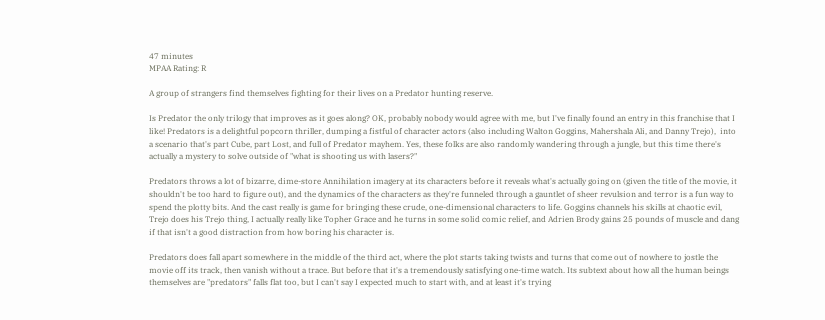47 minutes
MPAA Rating: R

A group of strangers find themselves fighting for their lives on a Predator hunting reserve.

Is Predator the only trilogy that improves as it goes along? OK, probably nobody would agree with me, but I've finally found an entry in this franchise that I like! Predators is a delightful popcorn thriller, dumping a fistful of character actors (also including Walton Goggins, Mahershala Ali, and Danny Trejo),  into a scenario that's part Cube, part Lost, and full of Predator mayhem. Yes, these folks are also randomly wandering through a jungle, but this time there's actually a mystery to solve outside of "what is shooting us with lasers?"

Predators throws a lot of bizarre, dime-store Annihilation imagery at its characters before it reveals what's actually going on (given the title of the movie, it shouldn't be too hard to figure out), and the dynamics of the characters as they're funneled through a gauntlet of sheer revulsion and terror is a fun way to spend the plotty bits. And the cast really is game for bringing these crude, one-dimensional characters to life. Goggins channels his skills at chaotic evil, Trejo does his Trejo thing, I actually really like Topher Grace and he turns in some solid comic relief, and Adrien Brody gains 25 pounds of muscle and dang if that isn't a good distraction from how boring his character is.

Predators does fall apart somewhere in the middle of the third act, where the plot starts taking twists and turns that come out of nowhere to jostle the movie off its track, then vanish without a trace. But before that it's a tremendously satisfying one-time watch. Its subtext about how all the human beings themselves are "predators" falls flat too, but I can't say I expected much to start with, and at least it's trying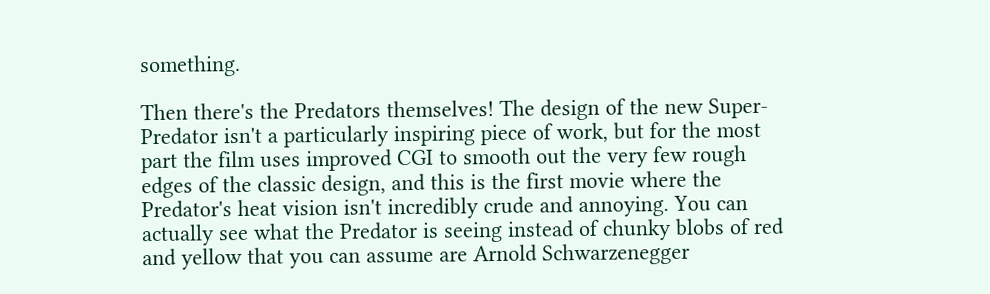something.

Then there's the Predators themselves! The design of the new Super-Predator isn't a particularly inspiring piece of work, but for the most part the film uses improved CGI to smooth out the very few rough edges of the classic design, and this is the first movie where the Predator's heat vision isn't incredibly crude and annoying. You can actually see what the Predator is seeing instead of chunky blobs of red and yellow that you can assume are Arnold Schwarzenegger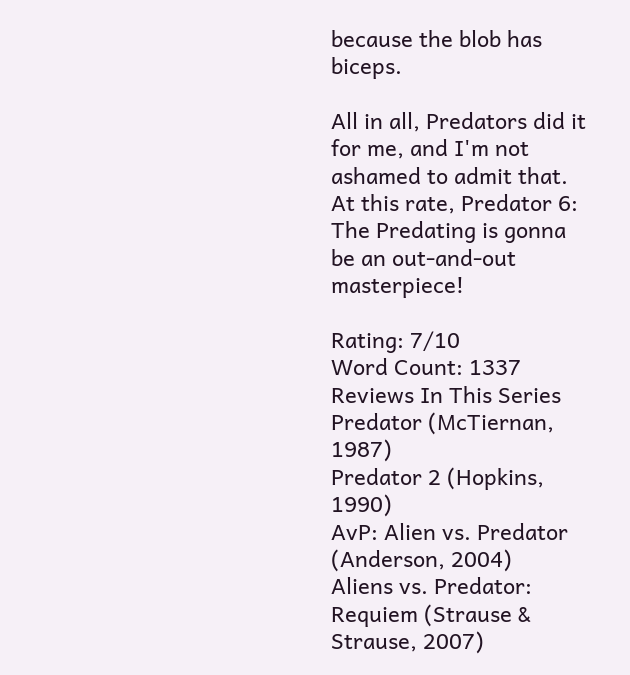because the blob has biceps.

All in all, Predators did it for me, and I'm not ashamed to admit that. At this rate, Predator 6: The Predating is gonna be an out-and-out masterpiece!

Rating: 7/10
Word Count: 1337
Reviews In This Series
Predator (McTiernan, 1987)
Predator 2 (Hopkins, 1990)
AvP: Alien vs. Predator (Anderson, 2004)
Aliens vs. Predator: Requiem (Strause & Strause, 2007)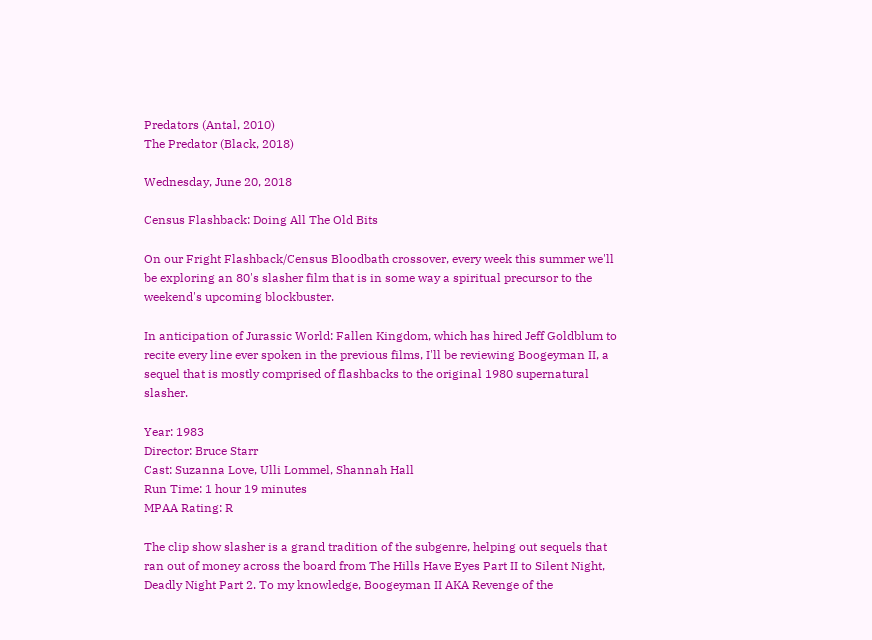Predators (Antal, 2010)
The Predator (Black, 2018)

Wednesday, June 20, 2018

Census Flashback: Doing All The Old Bits

On our Fright Flashback/Census Bloodbath crossover, every week this summer we'll be exploring an 80's slasher film that is in some way a spiritual precursor to the weekend's upcoming blockbuster.

In anticipation of Jurassic World: Fallen Kingdom, which has hired Jeff Goldblum to recite every line ever spoken in the previous films, I'll be reviewing Boogeyman II, a sequel that is mostly comprised of flashbacks to the original 1980 supernatural slasher.

Year: 1983
Director: Bruce Starr
Cast: Suzanna Love, Ulli Lommel, Shannah Hall
Run Time: 1 hour 19 minutes
MPAA Rating: R

The clip show slasher is a grand tradition of the subgenre, helping out sequels that ran out of money across the board from The Hills Have Eyes Part II to Silent Night, Deadly Night Part 2. To my knowledge, Boogeyman II AKA Revenge of the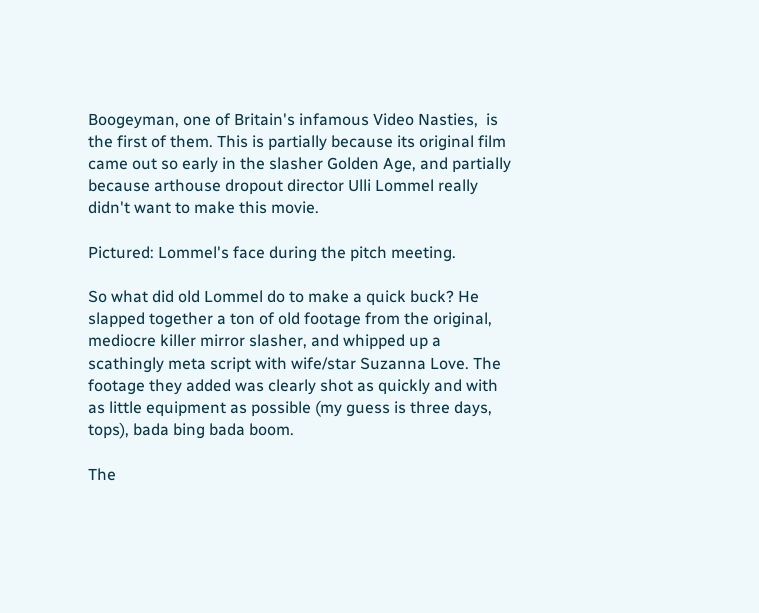Boogeyman, one of Britain's infamous Video Nasties,  is the first of them. This is partially because its original film came out so early in the slasher Golden Age, and partially because arthouse dropout director Ulli Lommel really didn't want to make this movie.

Pictured: Lommel's face during the pitch meeting.

So what did old Lommel do to make a quick buck? He slapped together a ton of old footage from the original, mediocre killer mirror slasher, and whipped up a scathingly meta script with wife/star Suzanna Love. The footage they added was clearly shot as quickly and with as little equipment as possible (my guess is three days, tops), bada bing bada boom.

The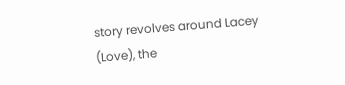story revolves around Lacey (Love), the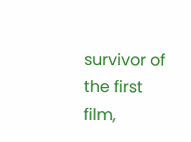survivor of the first film,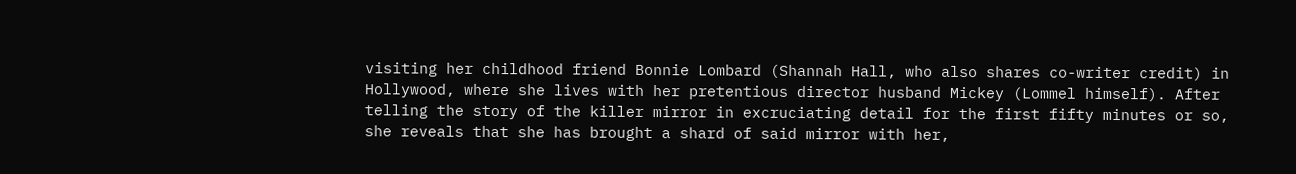visiting her childhood friend Bonnie Lombard (Shannah Hall, who also shares co-writer credit) in Hollywood, where she lives with her pretentious director husband Mickey (Lommel himself). After telling the story of the killer mirror in excruciating detail for the first fifty minutes or so, she reveals that she has brought a shard of said mirror with her,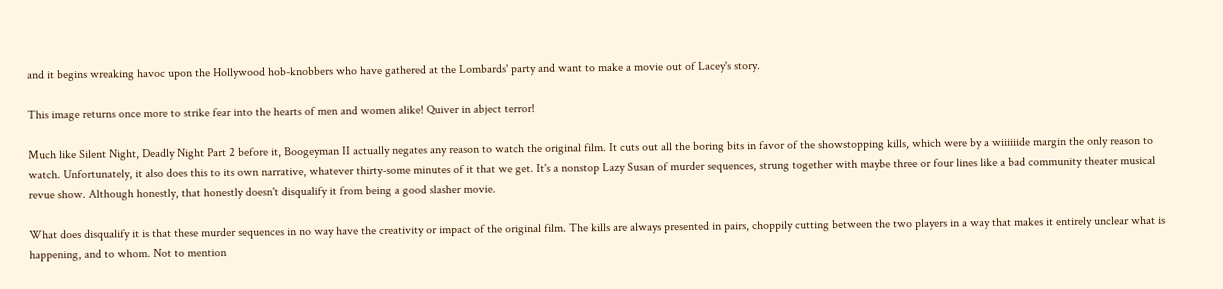and it begins wreaking havoc upon the Hollywood hob-knobbers who have gathered at the Lombards' party and want to make a movie out of Lacey's story.

This image returns once more to strike fear into the hearts of men and women alike! Quiver in abject terror!

Much like Silent Night, Deadly Night Part 2 before it, Boogeyman II actually negates any reason to watch the original film. It cuts out all the boring bits in favor of the showstopping kills, which were by a wiiiiiide margin the only reason to watch. Unfortunately, it also does this to its own narrative, whatever thirty-some minutes of it that we get. It's a nonstop Lazy Susan of murder sequences, strung together with maybe three or four lines like a bad community theater musical revue show. Although honestly, that honestly doesn't disqualify it from being a good slasher movie.

What does disqualify it is that these murder sequences in no way have the creativity or impact of the original film. The kills are always presented in pairs, choppily cutting between the two players in a way that makes it entirely unclear what is happening, and to whom. Not to mention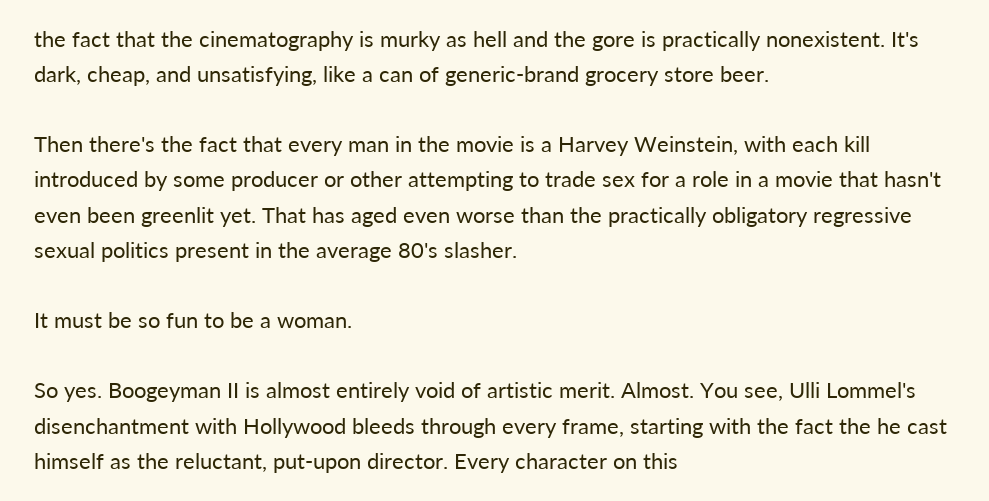the fact that the cinematography is murky as hell and the gore is practically nonexistent. It's dark, cheap, and unsatisfying, like a can of generic-brand grocery store beer.

Then there's the fact that every man in the movie is a Harvey Weinstein, with each kill introduced by some producer or other attempting to trade sex for a role in a movie that hasn't even been greenlit yet. That has aged even worse than the practically obligatory regressive sexual politics present in the average 80's slasher.

It must be so fun to be a woman.

So yes. Boogeyman II is almost entirely void of artistic merit. Almost. You see, Ulli Lommel's disenchantment with Hollywood bleeds through every frame, starting with the fact the he cast himself as the reluctant, put-upon director. Every character on this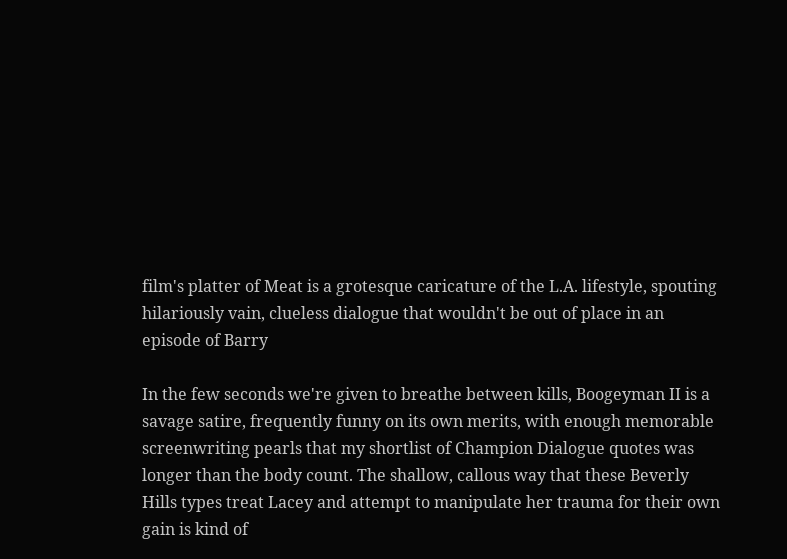film's platter of Meat is a grotesque caricature of the L.A. lifestyle, spouting hilariously vain, clueless dialogue that wouldn't be out of place in an episode of Barry

In the few seconds we're given to breathe between kills, Boogeyman II is a savage satire, frequently funny on its own merits, with enough memorable screenwriting pearls that my shortlist of Champion Dialogue quotes was longer than the body count. The shallow, callous way that these Beverly Hills types treat Lacey and attempt to manipulate her trauma for their own gain is kind of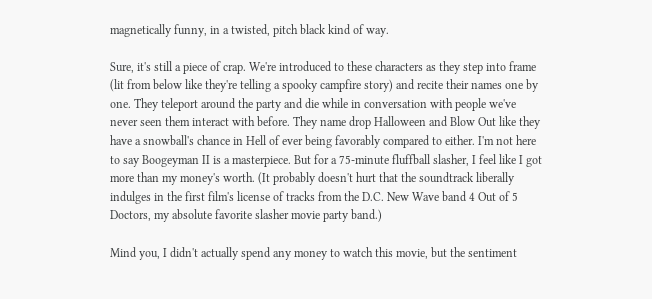magnetically funny, in a twisted, pitch black kind of way.

Sure, it's still a piece of crap. We're introduced to these characters as they step into frame (lit from below like they're telling a spooky campfire story) and recite their names one by one. They teleport around the party and die while in conversation with people we've never seen them interact with before. They name drop Halloween and Blow Out like they have a snowball's chance in Hell of ever being favorably compared to either. I'm not here to say Boogeyman II is a masterpiece. But for a 75-minute fluffball slasher, I feel like I got more than my money's worth. (It probably doesn't hurt that the soundtrack liberally indulges in the first film's license of tracks from the D.C. New Wave band 4 Out of 5 Doctors, my absolute favorite slasher movie party band.)

Mind you, I didn't actually spend any money to watch this movie, but the sentiment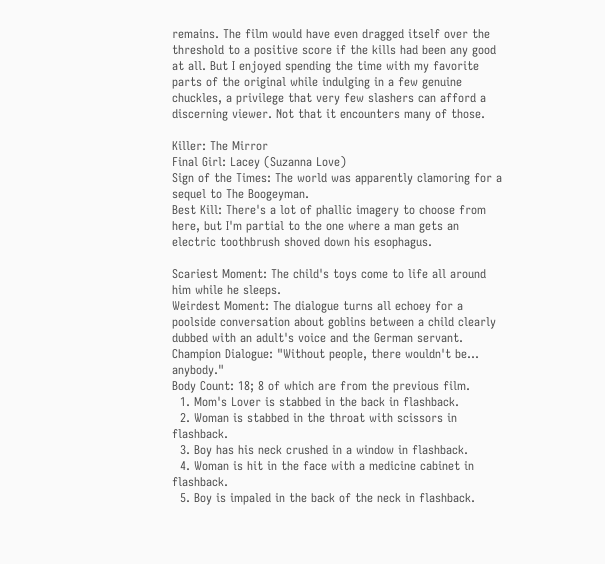remains. The film would have even dragged itself over the threshold to a positive score if the kills had been any good at all. But I enjoyed spending the time with my favorite parts of the original while indulging in a few genuine chuckles, a privilege that very few slashers can afford a discerning viewer. Not that it encounters many of those.

Killer: The Mirror
Final Girl: Lacey (Suzanna Love)
Sign of the Times: The world was apparently clamoring for a sequel to The Boogeyman.
Best Kill: There's a lot of phallic imagery to choose from here, but I'm partial to the one where a man gets an electric toothbrush shoved down his esophagus.

Scariest Moment: The child's toys come to life all around him while he sleeps.
Weirdest Moment: The dialogue turns all echoey for a poolside conversation about goblins between a child clearly dubbed with an adult's voice and the German servant.
Champion Dialogue: "Without people, there wouldn't be... anybody."
Body Count: 18; 8 of which are from the previous film.
  1. Mom's Lover is stabbed in the back in flashback.
  2. Woman is stabbed in the throat with scissors in flashback.
  3. Boy has his neck crushed in a window in flashback.
  4. Woman is hit in the face with a medicine cabinet in flashback.
  5. Boy is impaled in the back of the neck in flashback.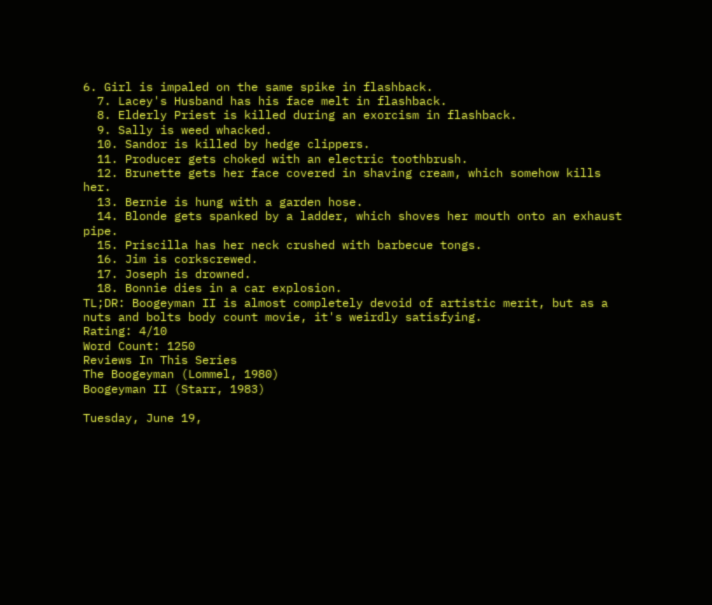6. Girl is impaled on the same spike in flashback.
  7. Lacey's Husband has his face melt in flashback.
  8. Elderly Priest is killed during an exorcism in flashback.
  9. Sally is weed whacked.
  10. Sandor is killed by hedge clippers.
  11. Producer gets choked with an electric toothbrush.
  12. Brunette gets her face covered in shaving cream, which somehow kills her.
  13. Bernie is hung with a garden hose.
  14. Blonde gets spanked by a ladder, which shoves her mouth onto an exhaust pipe.
  15. Priscilla has her neck crushed with barbecue tongs.
  16. Jim is corkscrewed.
  17. Joseph is drowned.
  18. Bonnie dies in a car explosion.
TL;DR: Boogeyman II is almost completely devoid of artistic merit, but as a nuts and bolts body count movie, it's weirdly satisfying.
Rating: 4/10
Word Count: 1250
Reviews In This Series
The Boogeyman (Lommel, 1980)
Boogeyman II (Starr, 1983)

Tuesday, June 19,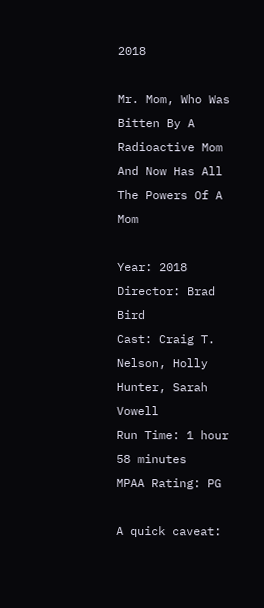2018

Mr. Mom, Who Was Bitten By A Radioactive Mom And Now Has All The Powers Of A Mom

Year: 2018
Director: Brad Bird
Cast: Craig T. Nelson, Holly Hunter, Sarah Vowell
Run Time: 1 hour 58 minutes
MPAA Rating: PG

A quick caveat: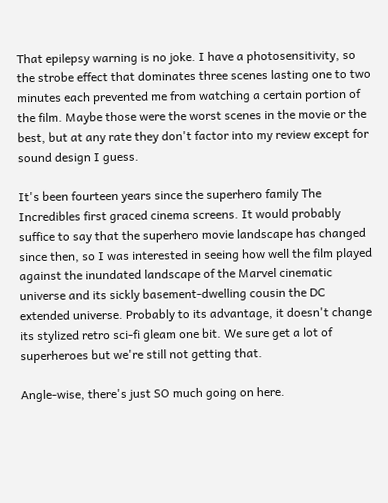That epilepsy warning is no joke. I have a photosensitivity, so the strobe effect that dominates three scenes lasting one to two minutes each prevented me from watching a certain portion of the film. Maybe those were the worst scenes in the movie or the best, but at any rate they don't factor into my review except for sound design I guess.

It's been fourteen years since the superhero family The Incredibles first graced cinema screens. It would probably suffice to say that the superhero movie landscape has changed since then, so I was interested in seeing how well the film played against the inundated landscape of the Marvel cinematic universe and its sickly basement-dwelling cousin the DC extended universe. Probably to its advantage, it doesn't change its stylized retro sci-fi gleam one bit. We sure get a lot of superheroes but we're still not getting that.

Angle-wise, there's just SO much going on here.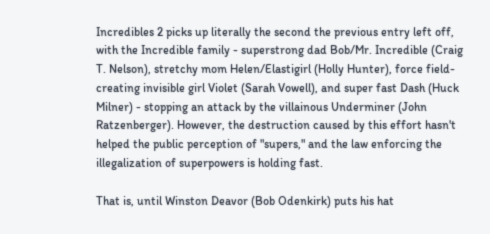Incredibles 2 picks up literally the second the previous entry left off, with the Incredible family - superstrong dad Bob/Mr. Incredible (Craig T. Nelson), stretchy mom Helen/Elastigirl (Holly Hunter), force field-creating invisible girl Violet (Sarah Vowell), and super fast Dash (Huck Milner) - stopping an attack by the villainous Underminer (John Ratzenberger). However, the destruction caused by this effort hasn't helped the public perception of "supers," and the law enforcing the illegalization of superpowers is holding fast.

That is, until Winston Deavor (Bob Odenkirk) puts his hat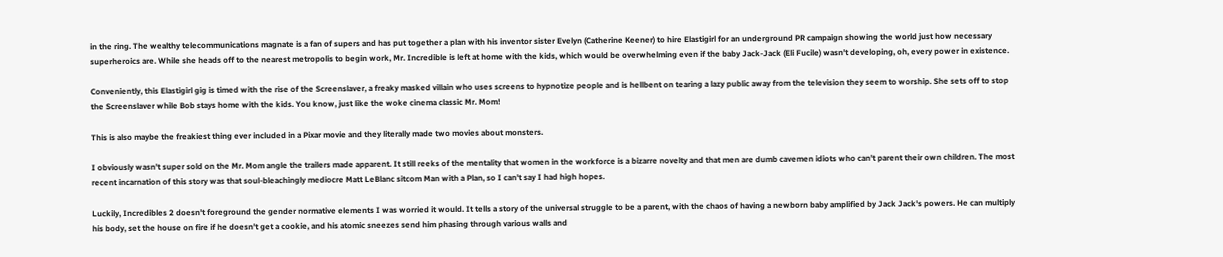in the ring. The wealthy telecommunications magnate is a fan of supers and has put together a plan with his inventor sister Evelyn (Catherine Keener) to hire Elastigirl for an underground PR campaign showing the world just how necessary superheroics are. While she heads off to the nearest metropolis to begin work, Mr. Incredible is left at home with the kids, which would be overwhelming even if the baby Jack-Jack (Eli Fucile) wasn't developing, oh, every power in existence.

Conveniently, this Elastigirl gig is timed with the rise of the Screenslaver, a freaky masked villain who uses screens to hypnotize people and is hellbent on tearing a lazy public away from the television they seem to worship. She sets off to stop the Screenslaver while Bob stays home with the kids. You know, just like the woke cinema classic Mr. Mom!

This is also maybe the freakiest thing ever included in a Pixar movie and they literally made two movies about monsters.

I obviously wasn't super sold on the Mr. Mom angle the trailers made apparent. It still reeks of the mentality that women in the workforce is a bizarre novelty and that men are dumb cavemen idiots who can't parent their own children. The most recent incarnation of this story was that soul-bleachingly mediocre Matt LeBlanc sitcom Man with a Plan, so I can't say I had high hopes.

Luckily, Incredibles 2 doesn't foreground the gender normative elements I was worried it would. It tells a story of the universal struggle to be a parent, with the chaos of having a newborn baby amplified by Jack Jack's powers. He can multiply his body, set the house on fire if he doesn't get a cookie, and his atomic sneezes send him phasing through various walls and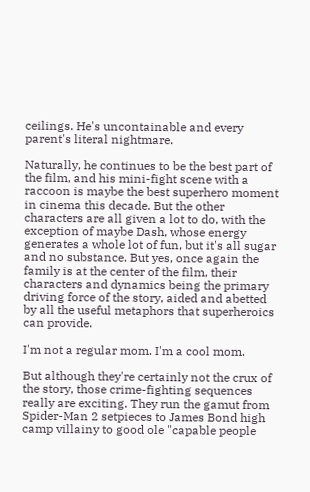ceilings. He's uncontainable and every parent's literal nightmare.

Naturally, he continues to be the best part of the film, and his mini-fight scene with a raccoon is maybe the best superhero moment in cinema this decade. But the other characters are all given a lot to do, with the exception of maybe Dash, whose energy generates a whole lot of fun, but it's all sugar and no substance. But yes, once again the family is at the center of the film, their characters and dynamics being the primary driving force of the story, aided and abetted by all the useful metaphors that superheroics can provide.

I'm not a regular mom. I'm a cool mom.

But although they're certainly not the crux of the story, those crime-fighting sequences really are exciting. They run the gamut from Spider-Man 2 setpieces to James Bond high camp villainy to good ole "capable people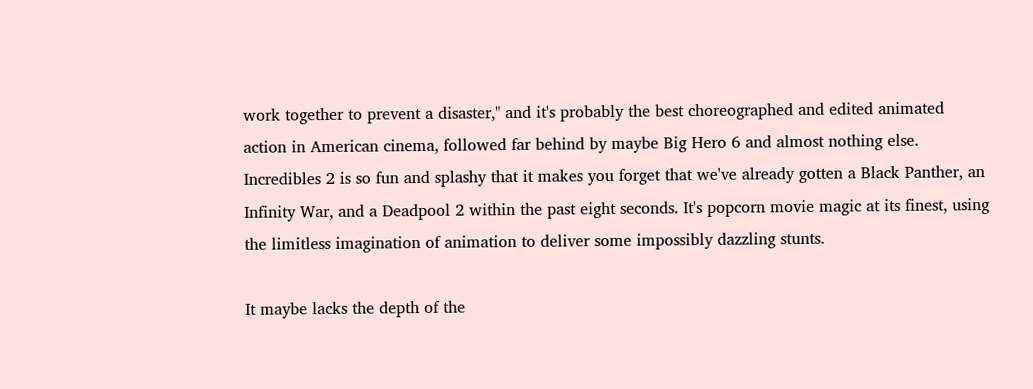work together to prevent a disaster," and it's probably the best choreographed and edited animated action in American cinema, followed far behind by maybe Big Hero 6 and almost nothing else. Incredibles 2 is so fun and splashy that it makes you forget that we've already gotten a Black Panther, an Infinity War, and a Deadpool 2 within the past eight seconds. It's popcorn movie magic at its finest, using the limitless imagination of animation to deliver some impossibly dazzling stunts.

It maybe lacks the depth of the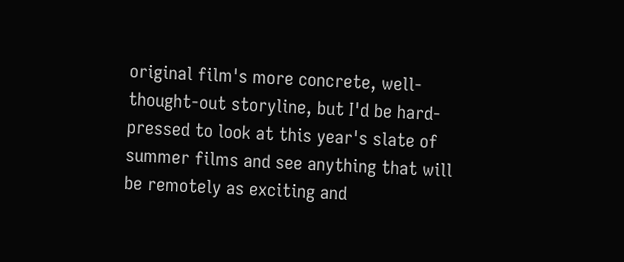original film's more concrete, well-thought-out storyline, but I'd be hard-pressed to look at this year's slate of summer films and see anything that will be remotely as exciting and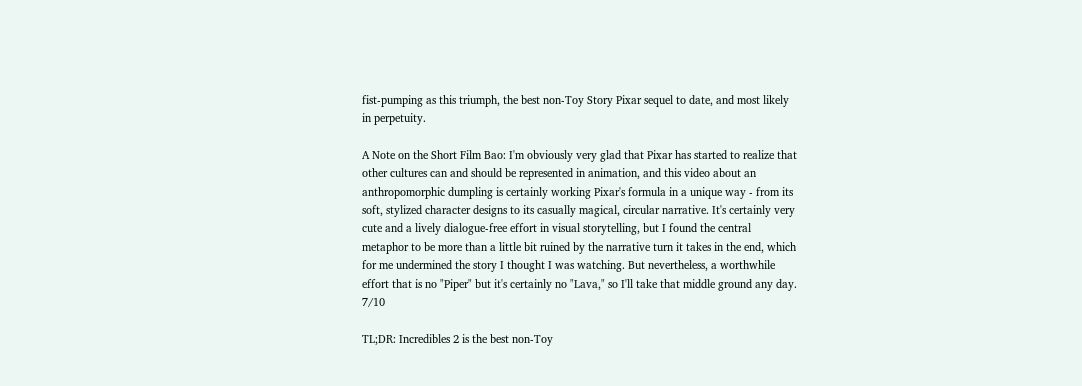fist-pumping as this triumph, the best non-Toy Story Pixar sequel to date, and most likely in perpetuity.

A Note on the Short Film Bao: I'm obviously very glad that Pixar has started to realize that other cultures can and should be represented in animation, and this video about an anthropomorphic dumpling is certainly working Pixar's formula in a unique way - from its soft, stylized character designs to its casually magical, circular narrative. It's certainly very cute and a lively dialogue-free effort in visual storytelling, but I found the central metaphor to be more than a little bit ruined by the narrative turn it takes in the end, which for me undermined the story I thought I was watching. But nevertheless, a worthwhile effort that is no "Piper" but it's certainly no "Lava," so I'll take that middle ground any day. 7/10

TL;DR: Incredibles 2 is the best non-Toy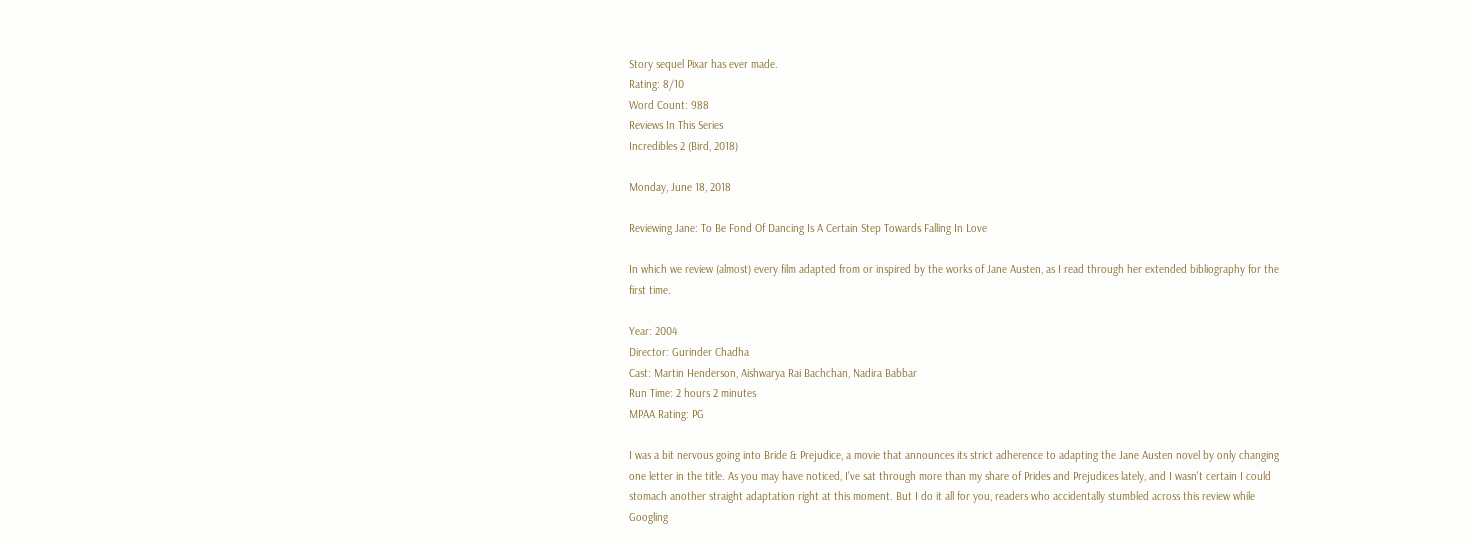Story sequel Pixar has ever made.
Rating: 8/10
Word Count: 988
Reviews In This Series
Incredibles 2 (Bird, 2018)

Monday, June 18, 2018

Reviewing Jane: To Be Fond Of Dancing Is A Certain Step Towards Falling In Love

In which we review (almost) every film adapted from or inspired by the works of Jane Austen, as I read through her extended bibliography for the first time.

Year: 2004
Director: Gurinder Chadha
Cast: Martin Henderson, Aishwarya Rai Bachchan, Nadira Babbar
Run Time: 2 hours 2 minutes
MPAA Rating: PG

I was a bit nervous going into Bride & Prejudice, a movie that announces its strict adherence to adapting the Jane Austen novel by only changing one letter in the title. As you may have noticed, I've sat through more than my share of Prides and Prejudices lately, and I wasn't certain I could stomach another straight adaptation right at this moment. But I do it all for you, readers who accidentally stumbled across this review while Googling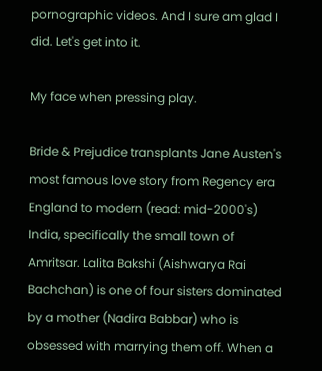pornographic videos. And I sure am glad I did. Let's get into it.

My face when pressing play.

Bride & Prejudice transplants Jane Austen's most famous love story from Regency era England to modern (read: mid-2000's) India, specifically the small town of Amritsar. Lalita Bakshi (Aishwarya Rai Bachchan) is one of four sisters dominated by a mother (Nadira Babbar) who is obsessed with marrying them off. When a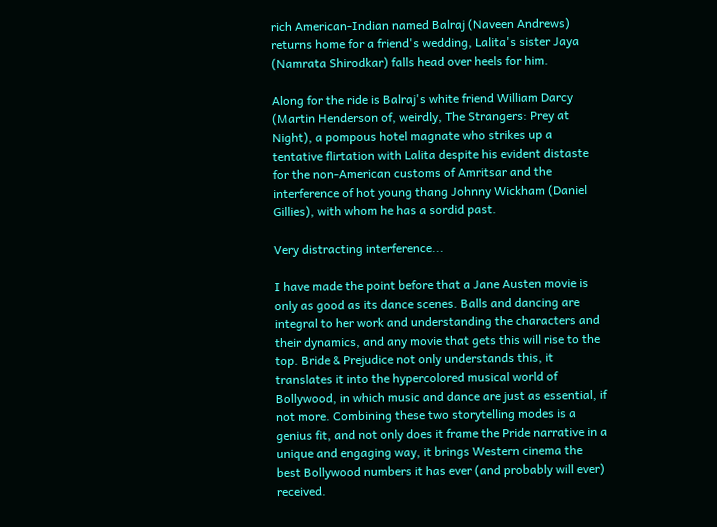rich American-Indian named Balraj (Naveen Andrews) returns home for a friend's wedding, Lalita's sister Jaya (Namrata Shirodkar) falls head over heels for him.

Along for the ride is Balraj's white friend William Darcy (Martin Henderson of, weirdly, The Strangers: Prey at Night), a pompous hotel magnate who strikes up a tentative flirtation with Lalita despite his evident distaste for the non-American customs of Amritsar and the interference of hot young thang Johnny Wickham (Daniel Gillies), with whom he has a sordid past.

Very distracting interference...

I have made the point before that a Jane Austen movie is only as good as its dance scenes. Balls and dancing are integral to her work and understanding the characters and their dynamics, and any movie that gets this will rise to the top. Bride & Prejudice not only understands this, it translates it into the hypercolored musical world of Bollywood, in which music and dance are just as essential, if not more. Combining these two storytelling modes is a genius fit, and not only does it frame the Pride narrative in a unique and engaging way, it brings Western cinema the best Bollywood numbers it has ever (and probably will ever) received.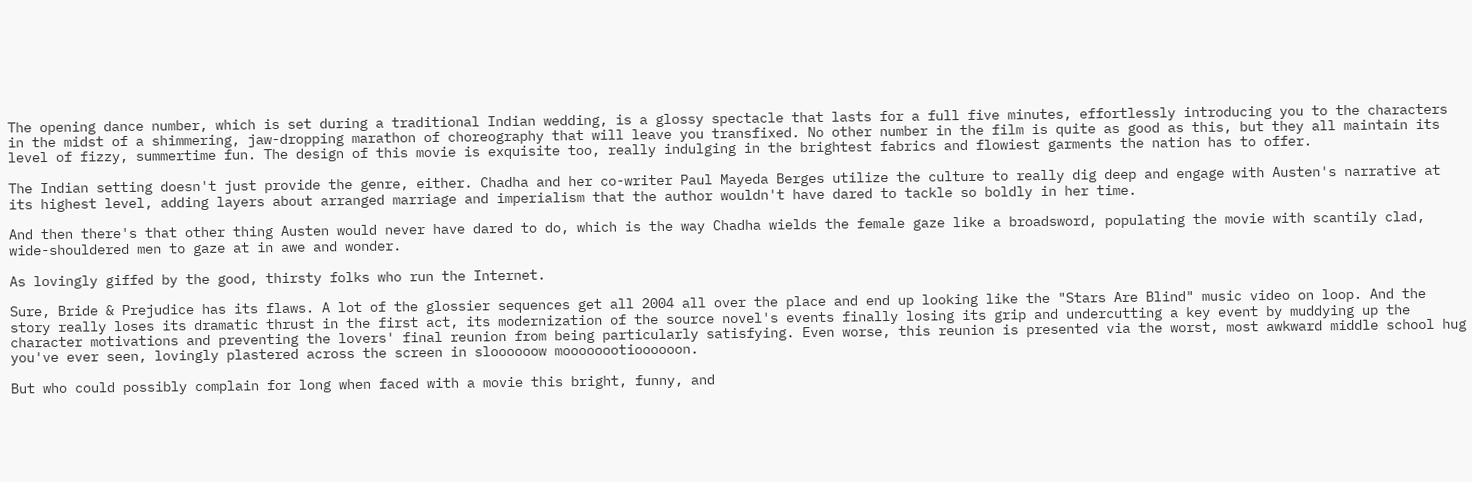The opening dance number, which is set during a traditional Indian wedding, is a glossy spectacle that lasts for a full five minutes, effortlessly introducing you to the characters in the midst of a shimmering, jaw-dropping marathon of choreography that will leave you transfixed. No other number in the film is quite as good as this, but they all maintain its level of fizzy, summertime fun. The design of this movie is exquisite too, really indulging in the brightest fabrics and flowiest garments the nation has to offer.

The Indian setting doesn't just provide the genre, either. Chadha and her co-writer Paul Mayeda Berges utilize the culture to really dig deep and engage with Austen's narrative at its highest level, adding layers about arranged marriage and imperialism that the author wouldn't have dared to tackle so boldly in her time.

And then there's that other thing Austen would never have dared to do, which is the way Chadha wields the female gaze like a broadsword, populating the movie with scantily clad, wide-shouldered men to gaze at in awe and wonder.

As lovingly giffed by the good, thirsty folks who run the Internet.

Sure, Bride & Prejudice has its flaws. A lot of the glossier sequences get all 2004 all over the place and end up looking like the "Stars Are Blind" music video on loop. And the story really loses its dramatic thrust in the first act, its modernization of the source novel's events finally losing its grip and undercutting a key event by muddying up the character motivations and preventing the lovers' final reunion from being particularly satisfying. Even worse, this reunion is presented via the worst, most awkward middle school hug you've ever seen, lovingly plastered across the screen in sloooooow moooooootioooooon.

But who could possibly complain for long when faced with a movie this bright, funny, and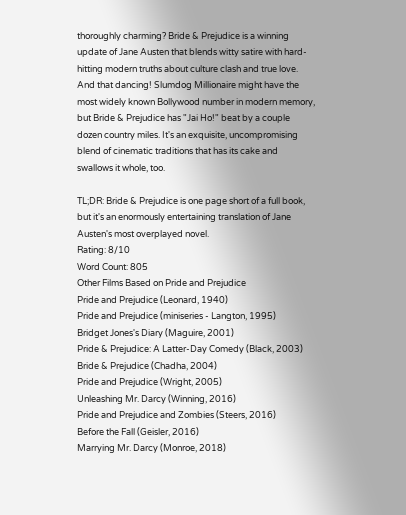thoroughly charming? Bride & Prejudice is a winning update of Jane Austen that blends witty satire with hard-hitting modern truths about culture clash and true love. And that dancing! Slumdog Millionaire might have the most widely known Bollywood number in modern memory, but Bride & Prejudice has "Jai Ho!" beat by a couple dozen country miles. It's an exquisite, uncompromising blend of cinematic traditions that has its cake and swallows it whole, too.

TL;DR: Bride & Prejudice is one page short of a full book, but it's an enormously entertaining translation of Jane Austen's most overplayed novel.
Rating: 8/10
Word Count: 805
Other Films Based on Pride and Prejudice
Pride and Prejudice (Leonard, 1940)
Pride and Prejudice (miniseries - Langton, 1995)
Bridget Jones's Diary (Maguire, 2001)
Pride & Prejudice: A Latter-Day Comedy (Black, 2003)
Bride & Prejudice (Chadha, 2004)
Pride and Prejudice (Wright, 2005)
Unleashing Mr. Darcy (Winning, 2016)
Pride and Prejudice and Zombies (Steers, 2016)
Before the Fall (Geisler, 2016)
Marrying Mr. Darcy (Monroe, 2018)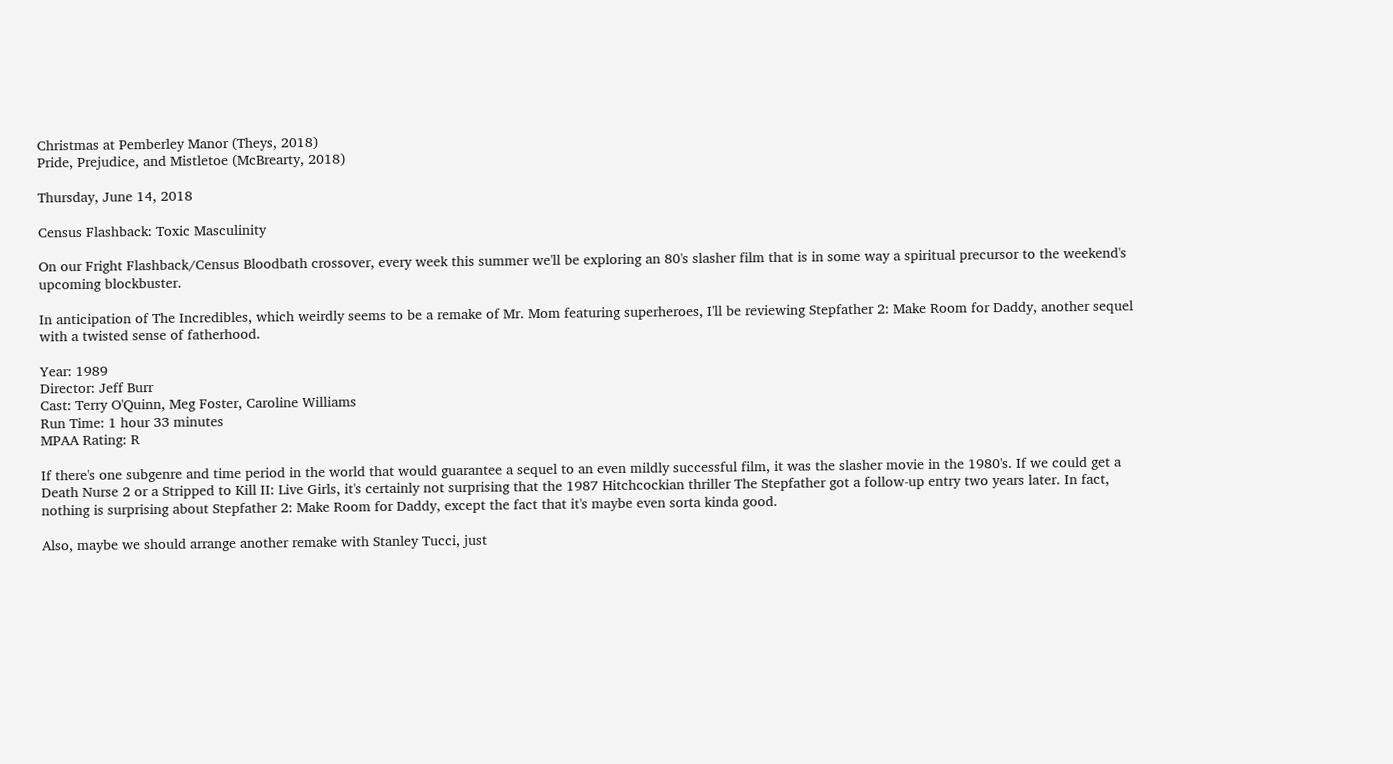Christmas at Pemberley Manor (Theys, 2018)
Pride, Prejudice, and Mistletoe (McBrearty, 2018)

Thursday, June 14, 2018

Census Flashback: Toxic Masculinity

On our Fright Flashback/Census Bloodbath crossover, every week this summer we'll be exploring an 80's slasher film that is in some way a spiritual precursor to the weekend's upcoming blockbuster.

In anticipation of The Incredibles, which weirdly seems to be a remake of Mr. Mom featuring superheroes, I'll be reviewing Stepfather 2: Make Room for Daddy, another sequel with a twisted sense of fatherhood.

Year: 1989
Director: Jeff Burr
Cast: Terry O'Quinn, Meg Foster, Caroline Williams
Run Time: 1 hour 33 minutes
MPAA Rating: R

If there's one subgenre and time period in the world that would guarantee a sequel to an even mildly successful film, it was the slasher movie in the 1980's. If we could get a Death Nurse 2 or a Stripped to Kill II: Live Girls, it's certainly not surprising that the 1987 Hitchcockian thriller The Stepfather got a follow-up entry two years later. In fact, nothing is surprising about Stepfather 2: Make Room for Daddy, except the fact that it's maybe even sorta kinda good.

Also, maybe we should arrange another remake with Stanley Tucci, just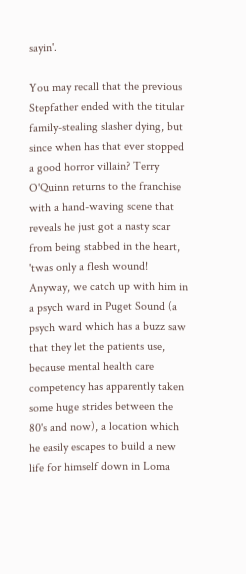sayin'.

You may recall that the previous Stepfather ended with the titular family-stealing slasher dying, but since when has that ever stopped a good horror villain? Terry O'Quinn returns to the franchise with a hand-waving scene that reveals he just got a nasty scar from being stabbed in the heart, 'twas only a flesh wound! Anyway, we catch up with him in a psych ward in Puget Sound (a psych ward which has a buzz saw that they let the patients use, because mental health care competency has apparently taken some huge strides between the 80's and now), a location which he easily escapes to build a new life for himself down in Loma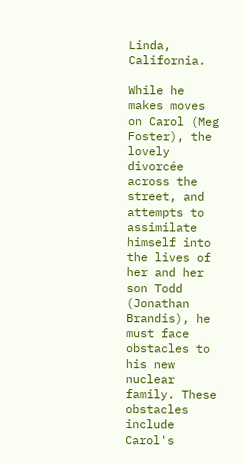Linda, California.

While he makes moves on Carol (Meg Foster), the lovely divorcée across the street, and attempts to assimilate himself into the lives of her and her son Todd (Jonathan Brandis), he must face obstacles to his new nuclear family. These obstacles include Carol's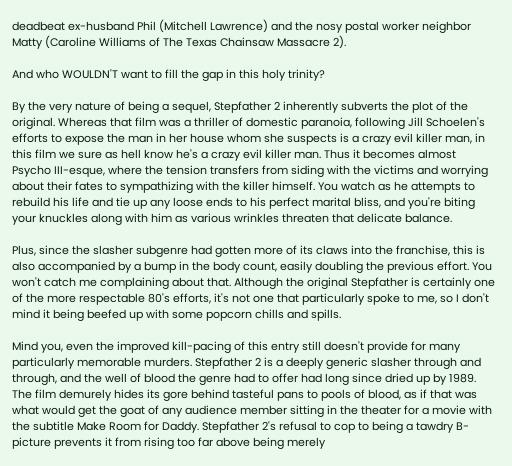deadbeat ex-husband Phil (Mitchell Lawrence) and the nosy postal worker neighbor Matty (Caroline Williams of The Texas Chainsaw Massacre 2).

And who WOULDN'T want to fill the gap in this holy trinity?

By the very nature of being a sequel, Stepfather 2 inherently subverts the plot of the original. Whereas that film was a thriller of domestic paranoia, following Jill Schoelen's efforts to expose the man in her house whom she suspects is a crazy evil killer man, in this film we sure as hell know he's a crazy evil killer man. Thus it becomes almost Psycho III-esque, where the tension transfers from siding with the victims and worrying about their fates to sympathizing with the killer himself. You watch as he attempts to rebuild his life and tie up any loose ends to his perfect marital bliss, and you're biting your knuckles along with him as various wrinkles threaten that delicate balance.

Plus, since the slasher subgenre had gotten more of its claws into the franchise, this is also accompanied by a bump in the body count, easily doubling the previous effort. You won't catch me complaining about that. Although the original Stepfather is certainly one of the more respectable 80's efforts, it's not one that particularly spoke to me, so I don't mind it being beefed up with some popcorn chills and spills.

Mind you, even the improved kill-pacing of this entry still doesn't provide for many particularly memorable murders. Stepfather 2 is a deeply generic slasher through and through, and the well of blood the genre had to offer had long since dried up by 1989. The film demurely hides its gore behind tasteful pans to pools of blood, as if that was what would get the goat of any audience member sitting in the theater for a movie with the subtitle Make Room for Daddy. Stepfather 2's refusal to cop to being a tawdry B-picture prevents it from rising too far above being merely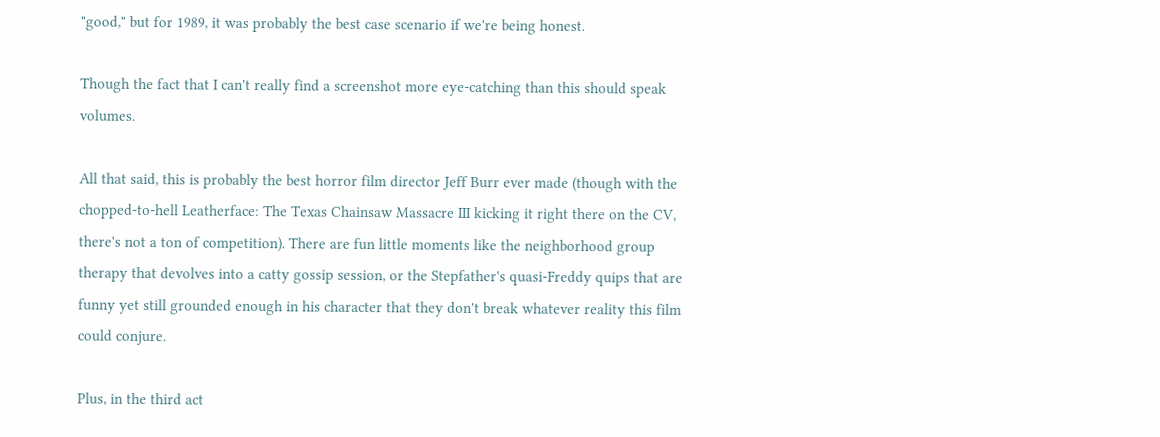"good," but for 1989, it was probably the best case scenario if we're being honest.

Though the fact that I can't really find a screenshot more eye-catching than this should speak volumes.

All that said, this is probably the best horror film director Jeff Burr ever made (though with the chopped-to-hell Leatherface: The Texas Chainsaw Massacre III kicking it right there on the CV, there's not a ton of competition). There are fun little moments like the neighborhood group therapy that devolves into a catty gossip session, or the Stepfather's quasi-Freddy quips that are funny yet still grounded enough in his character that they don't break whatever reality this film could conjure.

Plus, in the third act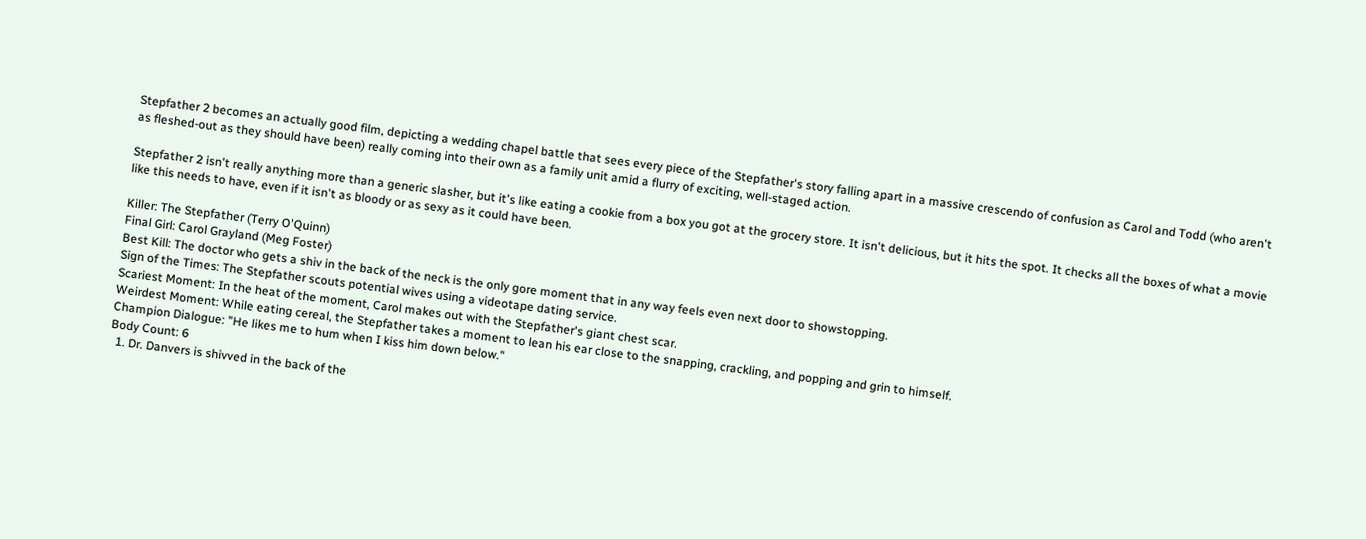Stepfather 2 becomes an actually good film, depicting a wedding chapel battle that sees every piece of the Stepfather's story falling apart in a massive crescendo of confusion as Carol and Todd (who aren't as fleshed-out as they should have been) really coming into their own as a family unit amid a flurry of exciting, well-staged action.

Stepfather 2 isn't really anything more than a generic slasher, but it's like eating a cookie from a box you got at the grocery store. It isn't delicious, but it hits the spot. It checks all the boxes of what a movie like this needs to have, even if it isn't as bloody or as sexy as it could have been.

Killer: The Stepfather (Terry O'Quinn)
Final Girl: Carol Grayland (Meg Foster)
Best Kill: The doctor who gets a shiv in the back of the neck is the only gore moment that in any way feels even next door to showstopping.
Sign of the Times: The Stepfather scouts potential wives using a videotape dating service.
Scariest Moment: In the heat of the moment, Carol makes out with the Stepfather's giant chest scar.
Weirdest Moment: While eating cereal, the Stepfather takes a moment to lean his ear close to the snapping, crackling, and popping and grin to himself.
Champion Dialogue: "He likes me to hum when I kiss him down below."
Body Count: 6
  1. Dr. Danvers is shivved in the back of the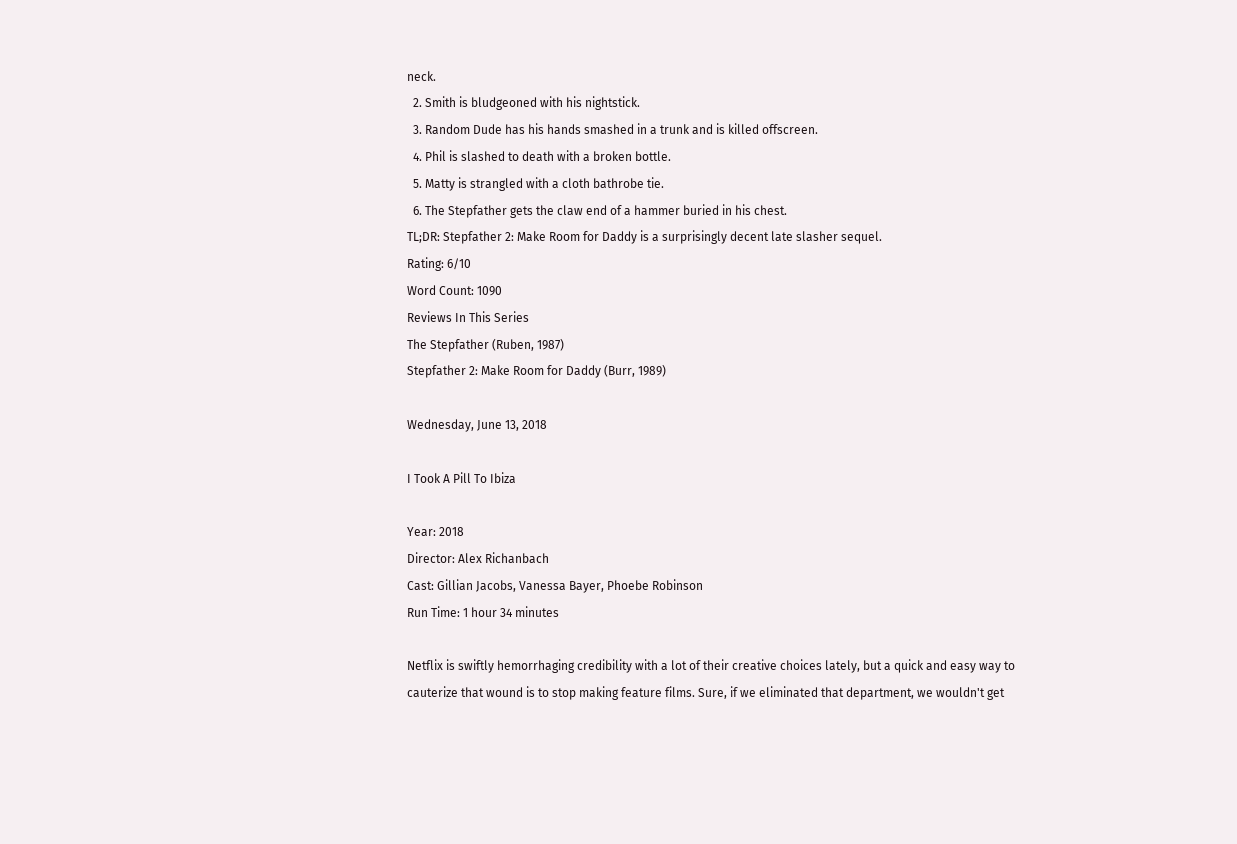neck.
  2. Smith is bludgeoned with his nightstick.
  3. Random Dude has his hands smashed in a trunk and is killed offscreen.
  4. Phil is slashed to death with a broken bottle.
  5. Matty is strangled with a cloth bathrobe tie.
  6. The Stepfather gets the claw end of a hammer buried in his chest.
TL;DR: Stepfather 2: Make Room for Daddy is a surprisingly decent late slasher sequel.
Rating: 6/10
Word Count: 1090
Reviews In This Series
The Stepfather (Ruben, 1987)
Stepfather 2: Make Room for Daddy (Burr, 1989)

Wednesday, June 13, 2018

I Took A Pill To Ibiza

Year: 2018
Director: Alex Richanbach
Cast: Gillian Jacobs, Vanessa Bayer, Phoebe Robinson
Run Time: 1 hour 34 minutes

Netflix is swiftly hemorrhaging credibility with a lot of their creative choices lately, but a quick and easy way to cauterize that wound is to stop making feature films. Sure, if we eliminated that department, we wouldn't get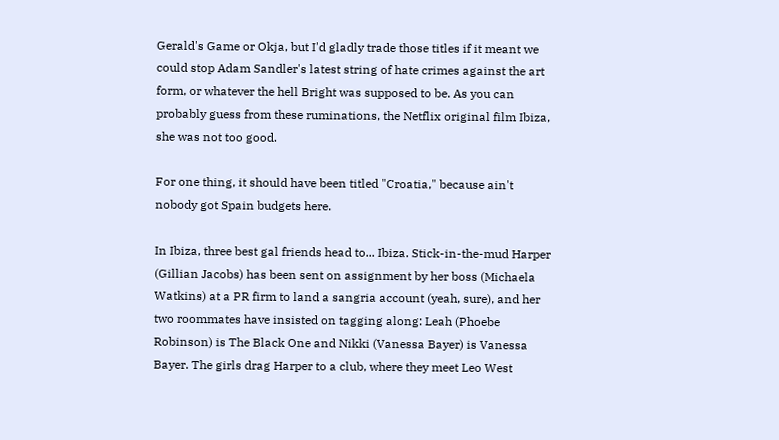Gerald's Game or Okja, but I'd gladly trade those titles if it meant we could stop Adam Sandler's latest string of hate crimes against the art form, or whatever the hell Bright was supposed to be. As you can probably guess from these ruminations, the Netflix original film Ibiza, she was not too good.

For one thing, it should have been titled "Croatia," because ain't nobody got Spain budgets here.

In Ibiza, three best gal friends head to... Ibiza. Stick-in-the-mud Harper (Gillian Jacobs) has been sent on assignment by her boss (Michaela Watkins) at a PR firm to land a sangria account (yeah, sure), and her two roommates have insisted on tagging along: Leah (Phoebe Robinson) is The Black One and Nikki (Vanessa Bayer) is Vanessa Bayer. The girls drag Harper to a club, where they meet Leo West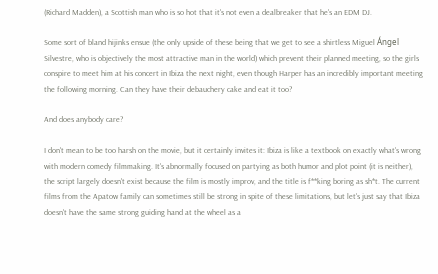(Richard Madden), a Scottish man who is so hot that it's not even a dealbreaker that he's an EDM DJ.

Some sort of bland hijinks ensue (the only upside of these being that we get to see a shirtless Miguel Ángel Silvestre, who is objectively the most attractive man in the world) which prevent their planned meeting, so the girls conspire to meet him at his concert in Ibiza the next night, even though Harper has an incredibly important meeting the following morning. Can they have their debauchery cake and eat it too?

And does anybody care?

I don't mean to be too harsh on the movie, but it certainly invites it: Ibiza is like a textbook on exactly what's wrong with modern comedy filmmaking. It's abnormally focused on partying as both humor and plot point (it is neither), the script largely doesn't exist because the film is mostly improv, and the title is f**king boring as sh*t. The current films from the Apatow family can sometimes still be strong in spite of these limitations, but let's just say that Ibiza doesn't have the same strong guiding hand at the wheel as a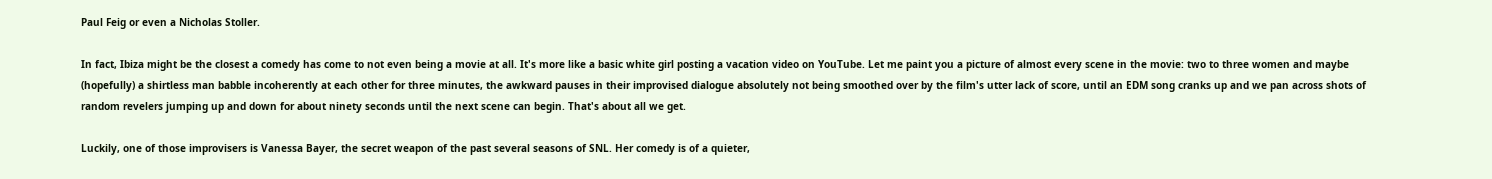Paul Feig or even a Nicholas Stoller.

In fact, Ibiza might be the closest a comedy has come to not even being a movie at all. It's more like a basic white girl posting a vacation video on YouTube. Let me paint you a picture of almost every scene in the movie: two to three women and maybe (hopefully) a shirtless man babble incoherently at each other for three minutes, the awkward pauses in their improvised dialogue absolutely not being smoothed over by the film's utter lack of score, until an EDM song cranks up and we pan across shots of random revelers jumping up and down for about ninety seconds until the next scene can begin. That's about all we get.

Luckily, one of those improvisers is Vanessa Bayer, the secret weapon of the past several seasons of SNL. Her comedy is of a quieter,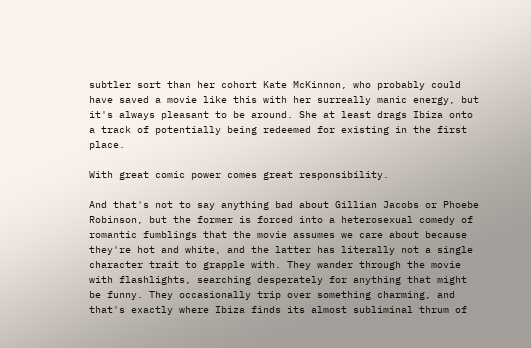subtler sort than her cohort Kate McKinnon, who probably could have saved a movie like this with her surreally manic energy, but it's always pleasant to be around. She at least drags Ibiza onto a track of potentially being redeemed for existing in the first place.

With great comic power comes great responsibility.

And that's not to say anything bad about Gillian Jacobs or Phoebe Robinson, but the former is forced into a heterosexual comedy of romantic fumblings that the movie assumes we care about because they're hot and white, and the latter has literally not a single character trait to grapple with. They wander through the movie with flashlights, searching desperately for anything that might be funny. They occasionally trip over something charming, and that's exactly where Ibiza finds its almost subliminal thrum of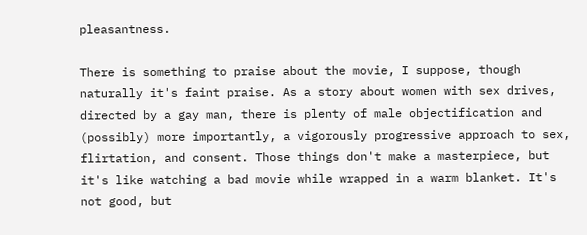pleasantness.

There is something to praise about the movie, I suppose, though naturally it's faint praise. As a story about women with sex drives, directed by a gay man, there is plenty of male objectification and (possibly) more importantly, a vigorously progressive approach to sex, flirtation, and consent. Those things don't make a masterpiece, but it's like watching a bad movie while wrapped in a warm blanket. It's not good, but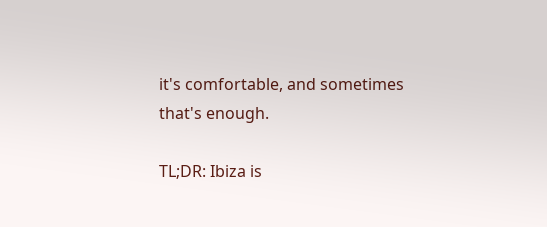it's comfortable, and sometimes that's enough.

TL;DR: Ibiza is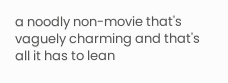a noodly non-movie that's vaguely charming and that's all it has to lean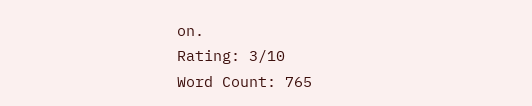on.
Rating: 3/10
Word Count: 765